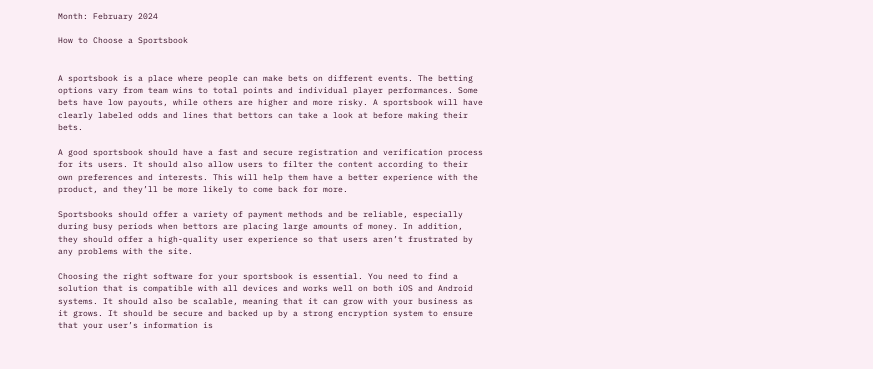Month: February 2024

How to Choose a Sportsbook


A sportsbook is a place where people can make bets on different events. The betting options vary from team wins to total points and individual player performances. Some bets have low payouts, while others are higher and more risky. A sportsbook will have clearly labeled odds and lines that bettors can take a look at before making their bets.

A good sportsbook should have a fast and secure registration and verification process for its users. It should also allow users to filter the content according to their own preferences and interests. This will help them have a better experience with the product, and they’ll be more likely to come back for more.

Sportsbooks should offer a variety of payment methods and be reliable, especially during busy periods when bettors are placing large amounts of money. In addition, they should offer a high-quality user experience so that users aren’t frustrated by any problems with the site.

Choosing the right software for your sportsbook is essential. You need to find a solution that is compatible with all devices and works well on both iOS and Android systems. It should also be scalable, meaning that it can grow with your business as it grows. It should be secure and backed up by a strong encryption system to ensure that your user’s information is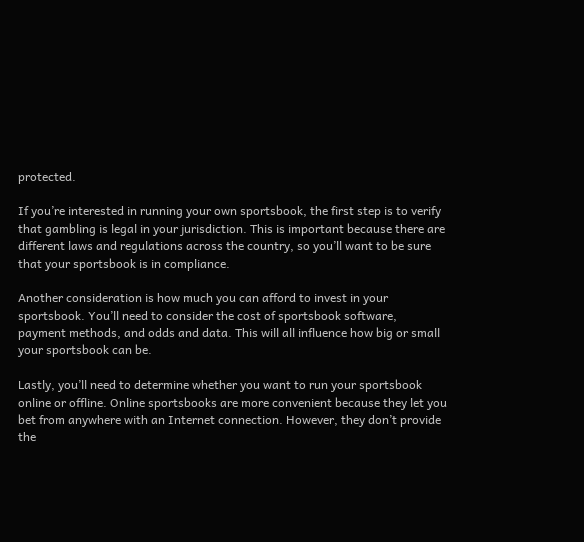protected.

If you’re interested in running your own sportsbook, the first step is to verify that gambling is legal in your jurisdiction. This is important because there are different laws and regulations across the country, so you’ll want to be sure that your sportsbook is in compliance.

Another consideration is how much you can afford to invest in your sportsbook. You’ll need to consider the cost of sportsbook software, payment methods, and odds and data. This will all influence how big or small your sportsbook can be.

Lastly, you’ll need to determine whether you want to run your sportsbook online or offline. Online sportsbooks are more convenient because they let you bet from anywhere with an Internet connection. However, they don’t provide the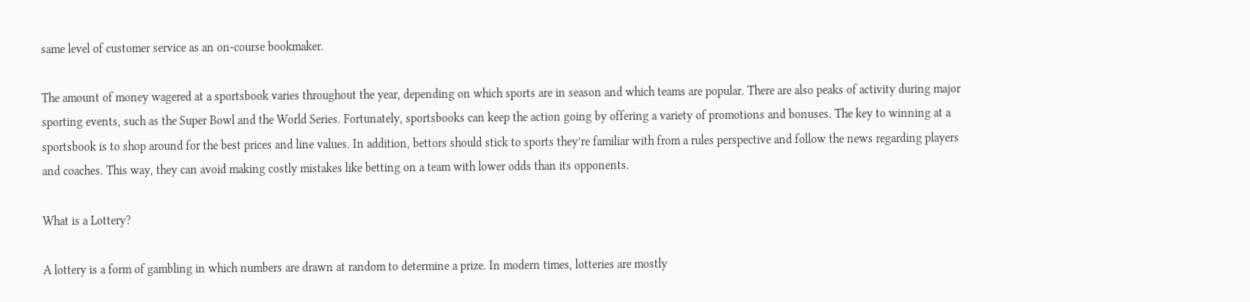same level of customer service as an on-course bookmaker.

The amount of money wagered at a sportsbook varies throughout the year, depending on which sports are in season and which teams are popular. There are also peaks of activity during major sporting events, such as the Super Bowl and the World Series. Fortunately, sportsbooks can keep the action going by offering a variety of promotions and bonuses. The key to winning at a sportsbook is to shop around for the best prices and line values. In addition, bettors should stick to sports they’re familiar with from a rules perspective and follow the news regarding players and coaches. This way, they can avoid making costly mistakes like betting on a team with lower odds than its opponents.

What is a Lottery?

A lottery is a form of gambling in which numbers are drawn at random to determine a prize. In modern times, lotteries are mostly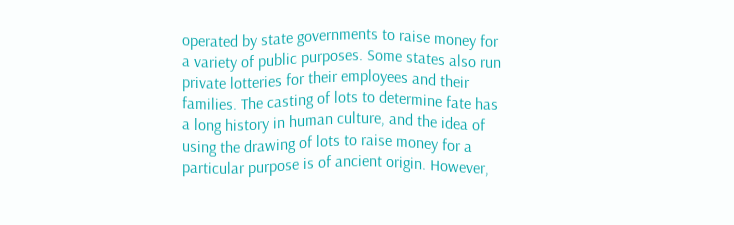operated by state governments to raise money for a variety of public purposes. Some states also run private lotteries for their employees and their families. The casting of lots to determine fate has a long history in human culture, and the idea of using the drawing of lots to raise money for a particular purpose is of ancient origin. However,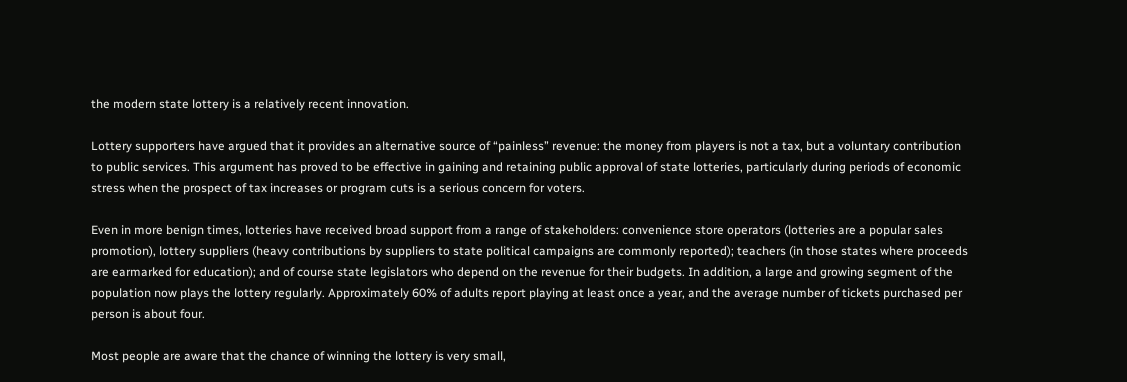the modern state lottery is a relatively recent innovation.

Lottery supporters have argued that it provides an alternative source of “painless” revenue: the money from players is not a tax, but a voluntary contribution to public services. This argument has proved to be effective in gaining and retaining public approval of state lotteries, particularly during periods of economic stress when the prospect of tax increases or program cuts is a serious concern for voters.

Even in more benign times, lotteries have received broad support from a range of stakeholders: convenience store operators (lotteries are a popular sales promotion), lottery suppliers (heavy contributions by suppliers to state political campaigns are commonly reported); teachers (in those states where proceeds are earmarked for education); and of course state legislators who depend on the revenue for their budgets. In addition, a large and growing segment of the population now plays the lottery regularly. Approximately 60% of adults report playing at least once a year, and the average number of tickets purchased per person is about four.

Most people are aware that the chance of winning the lottery is very small,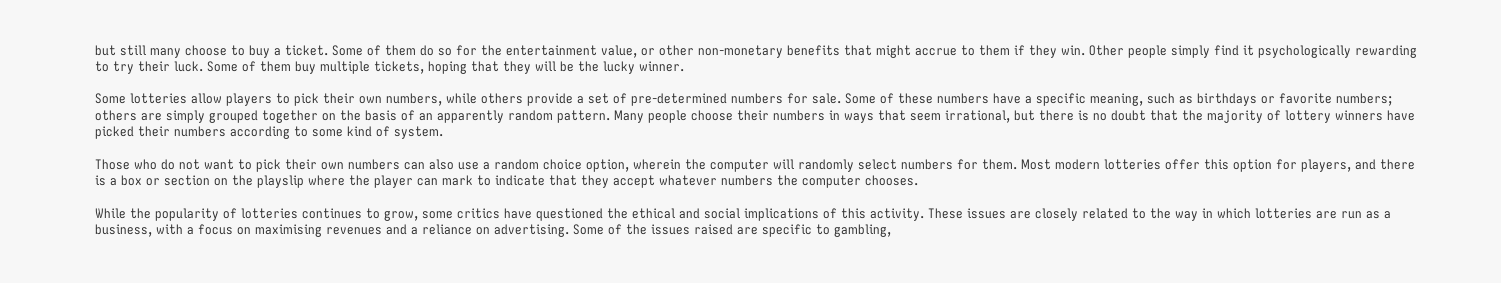but still many choose to buy a ticket. Some of them do so for the entertainment value, or other non-monetary benefits that might accrue to them if they win. Other people simply find it psychologically rewarding to try their luck. Some of them buy multiple tickets, hoping that they will be the lucky winner.

Some lotteries allow players to pick their own numbers, while others provide a set of pre-determined numbers for sale. Some of these numbers have a specific meaning, such as birthdays or favorite numbers; others are simply grouped together on the basis of an apparently random pattern. Many people choose their numbers in ways that seem irrational, but there is no doubt that the majority of lottery winners have picked their numbers according to some kind of system.

Those who do not want to pick their own numbers can also use a random choice option, wherein the computer will randomly select numbers for them. Most modern lotteries offer this option for players, and there is a box or section on the playslip where the player can mark to indicate that they accept whatever numbers the computer chooses.

While the popularity of lotteries continues to grow, some critics have questioned the ethical and social implications of this activity. These issues are closely related to the way in which lotteries are run as a business, with a focus on maximising revenues and a reliance on advertising. Some of the issues raised are specific to gambling,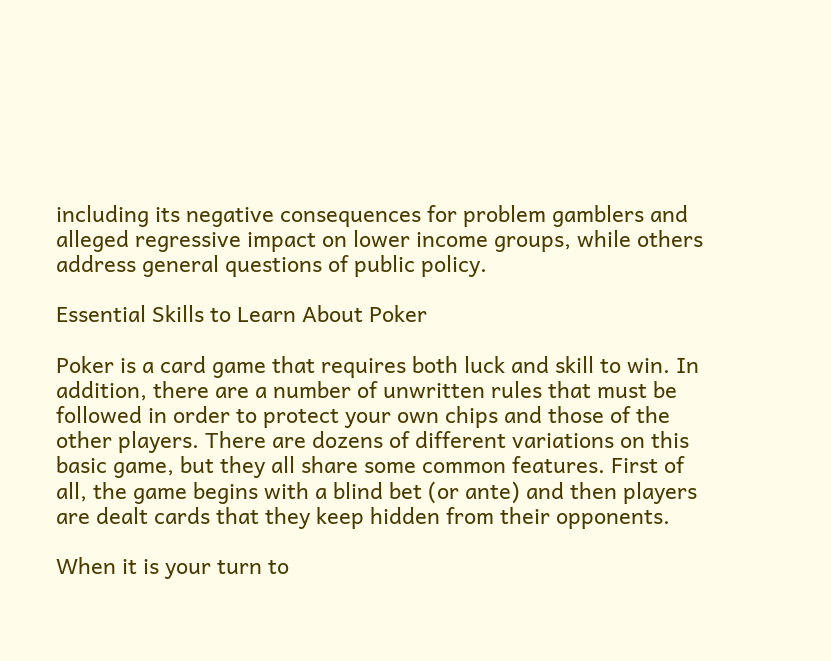including its negative consequences for problem gamblers and alleged regressive impact on lower income groups, while others address general questions of public policy.

Essential Skills to Learn About Poker

Poker is a card game that requires both luck and skill to win. In addition, there are a number of unwritten rules that must be followed in order to protect your own chips and those of the other players. There are dozens of different variations on this basic game, but they all share some common features. First of all, the game begins with a blind bet (or ante) and then players are dealt cards that they keep hidden from their opponents.

When it is your turn to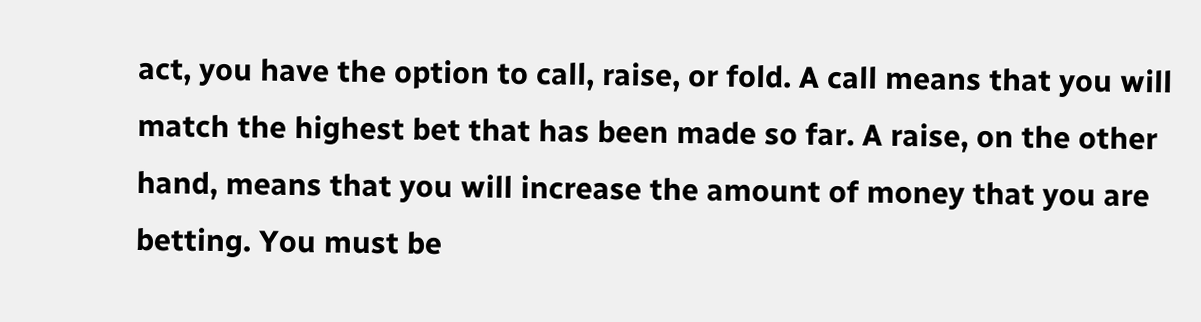act, you have the option to call, raise, or fold. A call means that you will match the highest bet that has been made so far. A raise, on the other hand, means that you will increase the amount of money that you are betting. You must be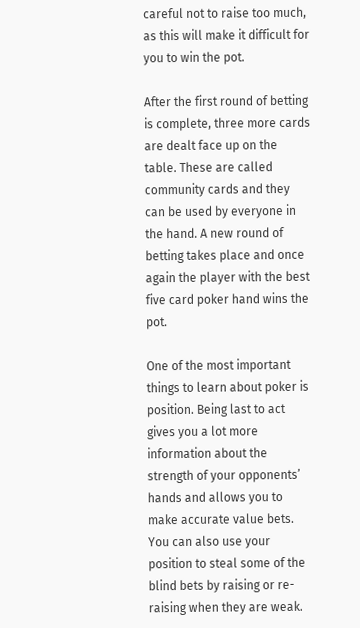careful not to raise too much, as this will make it difficult for you to win the pot.

After the first round of betting is complete, three more cards are dealt face up on the table. These are called community cards and they can be used by everyone in the hand. A new round of betting takes place and once again the player with the best five card poker hand wins the pot.

One of the most important things to learn about poker is position. Being last to act gives you a lot more information about the strength of your opponents’ hands and allows you to make accurate value bets. You can also use your position to steal some of the blind bets by raising or re-raising when they are weak.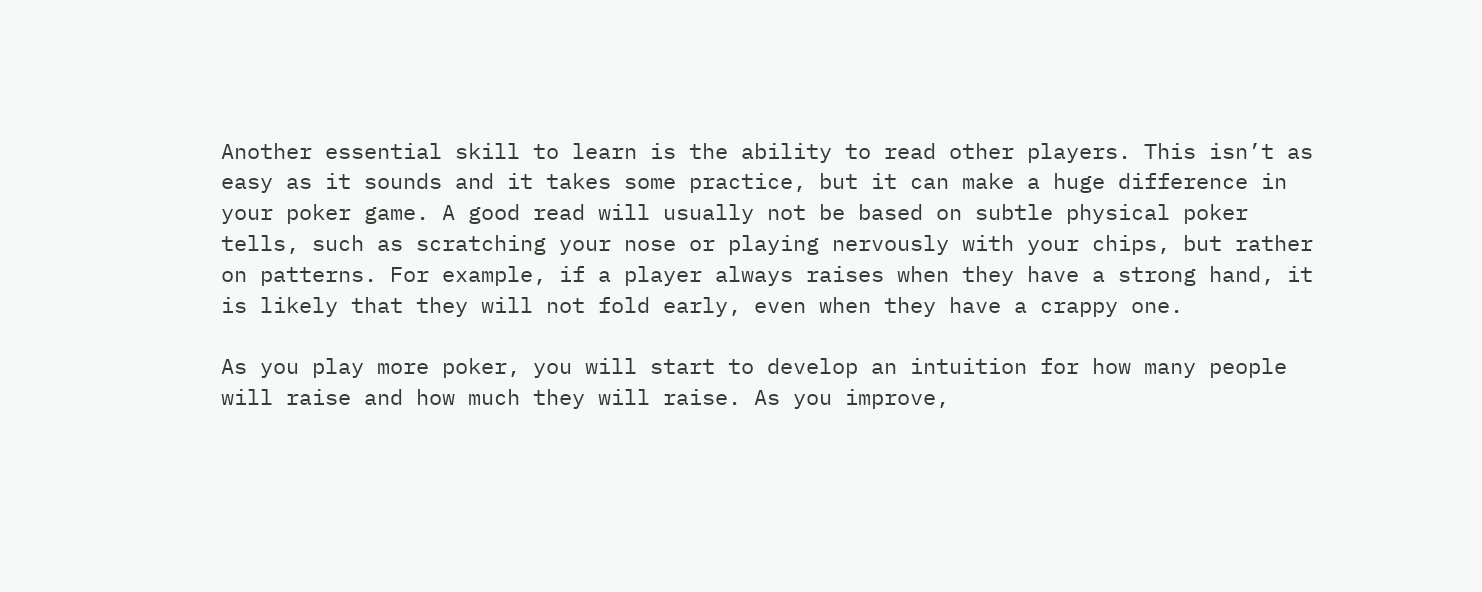Another essential skill to learn is the ability to read other players. This isn’t as easy as it sounds and it takes some practice, but it can make a huge difference in your poker game. A good read will usually not be based on subtle physical poker tells, such as scratching your nose or playing nervously with your chips, but rather on patterns. For example, if a player always raises when they have a strong hand, it is likely that they will not fold early, even when they have a crappy one.

As you play more poker, you will start to develop an intuition for how many people will raise and how much they will raise. As you improve,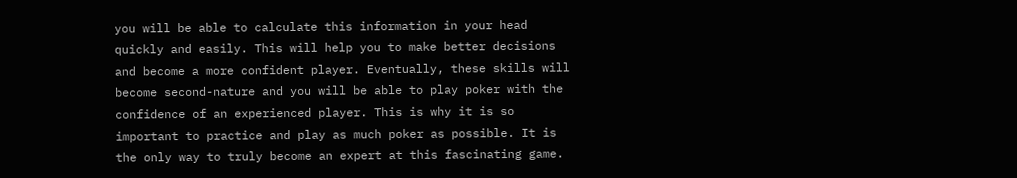you will be able to calculate this information in your head quickly and easily. This will help you to make better decisions and become a more confident player. Eventually, these skills will become second-nature and you will be able to play poker with the confidence of an experienced player. This is why it is so important to practice and play as much poker as possible. It is the only way to truly become an expert at this fascinating game.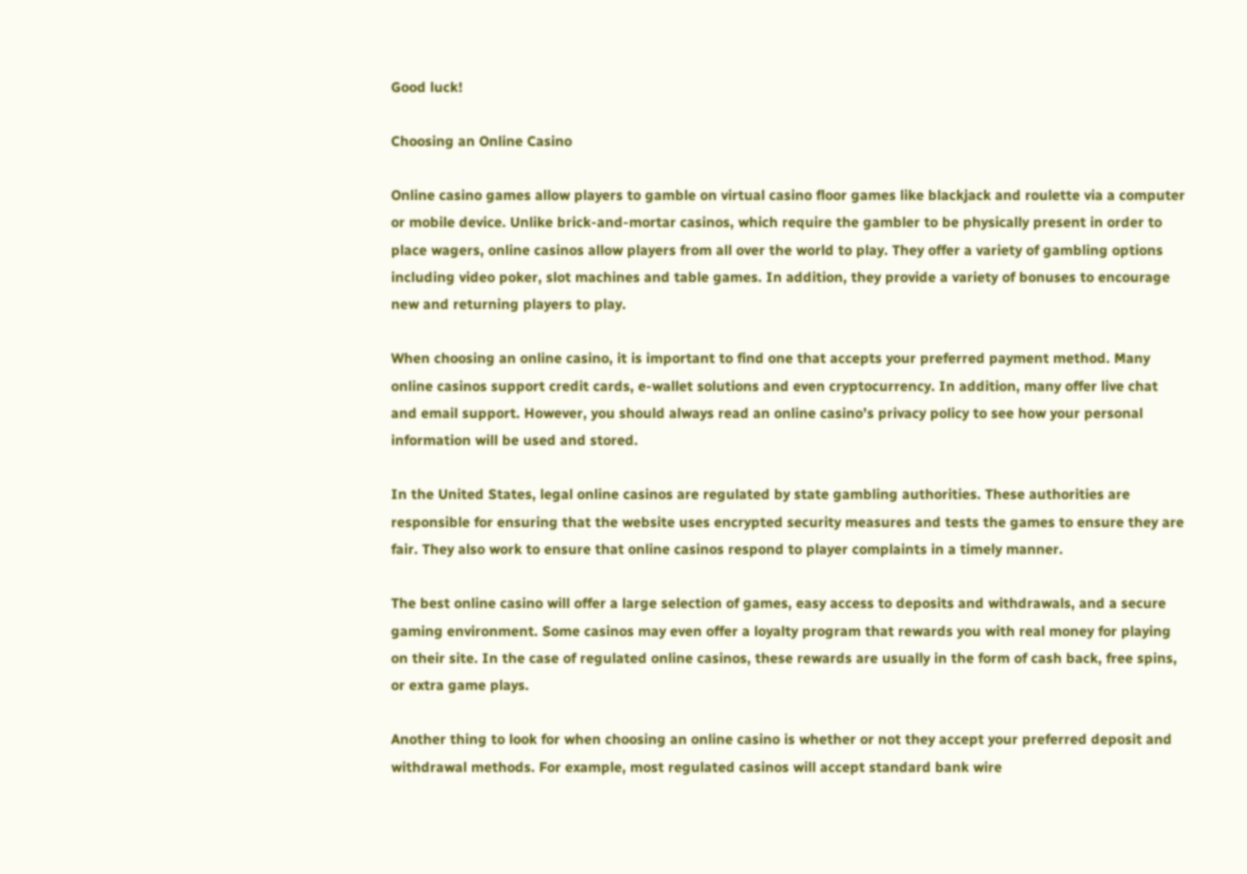Good luck!

Choosing an Online Casino

Online casino games allow players to gamble on virtual casino floor games like blackjack and roulette via a computer or mobile device. Unlike brick-and-mortar casinos, which require the gambler to be physically present in order to place wagers, online casinos allow players from all over the world to play. They offer a variety of gambling options including video poker, slot machines and table games. In addition, they provide a variety of bonuses to encourage new and returning players to play.

When choosing an online casino, it is important to find one that accepts your preferred payment method. Many online casinos support credit cards, e-wallet solutions and even cryptocurrency. In addition, many offer live chat and email support. However, you should always read an online casino’s privacy policy to see how your personal information will be used and stored.

In the United States, legal online casinos are regulated by state gambling authorities. These authorities are responsible for ensuring that the website uses encrypted security measures and tests the games to ensure they are fair. They also work to ensure that online casinos respond to player complaints in a timely manner.

The best online casino will offer a large selection of games, easy access to deposits and withdrawals, and a secure gaming environment. Some casinos may even offer a loyalty program that rewards you with real money for playing on their site. In the case of regulated online casinos, these rewards are usually in the form of cash back, free spins, or extra game plays.

Another thing to look for when choosing an online casino is whether or not they accept your preferred deposit and withdrawal methods. For example, most regulated casinos will accept standard bank wire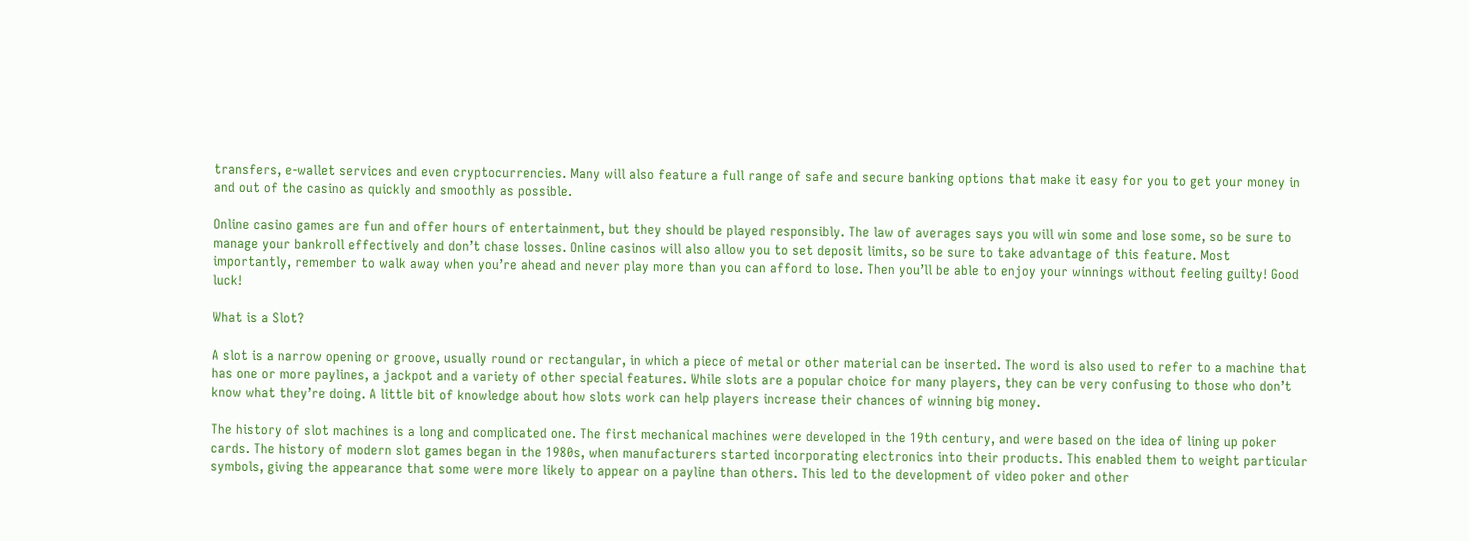transfers, e-wallet services and even cryptocurrencies. Many will also feature a full range of safe and secure banking options that make it easy for you to get your money in and out of the casino as quickly and smoothly as possible.

Online casino games are fun and offer hours of entertainment, but they should be played responsibly. The law of averages says you will win some and lose some, so be sure to manage your bankroll effectively and don’t chase losses. Online casinos will also allow you to set deposit limits, so be sure to take advantage of this feature. Most importantly, remember to walk away when you’re ahead and never play more than you can afford to lose. Then you’ll be able to enjoy your winnings without feeling guilty! Good luck!

What is a Slot?

A slot is a narrow opening or groove, usually round or rectangular, in which a piece of metal or other material can be inserted. The word is also used to refer to a machine that has one or more paylines, a jackpot and a variety of other special features. While slots are a popular choice for many players, they can be very confusing to those who don’t know what they’re doing. A little bit of knowledge about how slots work can help players increase their chances of winning big money.

The history of slot machines is a long and complicated one. The first mechanical machines were developed in the 19th century, and were based on the idea of lining up poker cards. The history of modern slot games began in the 1980s, when manufacturers started incorporating electronics into their products. This enabled them to weight particular symbols, giving the appearance that some were more likely to appear on a payline than others. This led to the development of video poker and other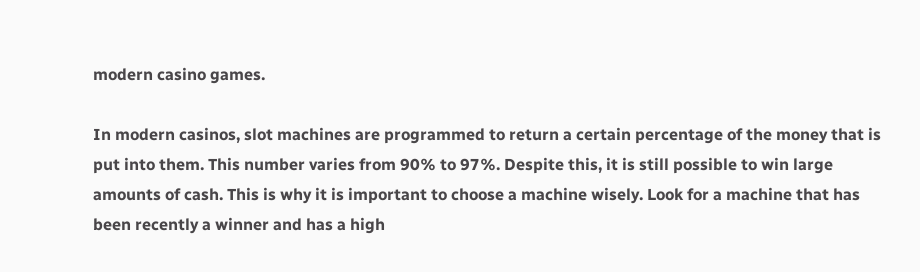modern casino games.

In modern casinos, slot machines are programmed to return a certain percentage of the money that is put into them. This number varies from 90% to 97%. Despite this, it is still possible to win large amounts of cash. This is why it is important to choose a machine wisely. Look for a machine that has been recently a winner and has a high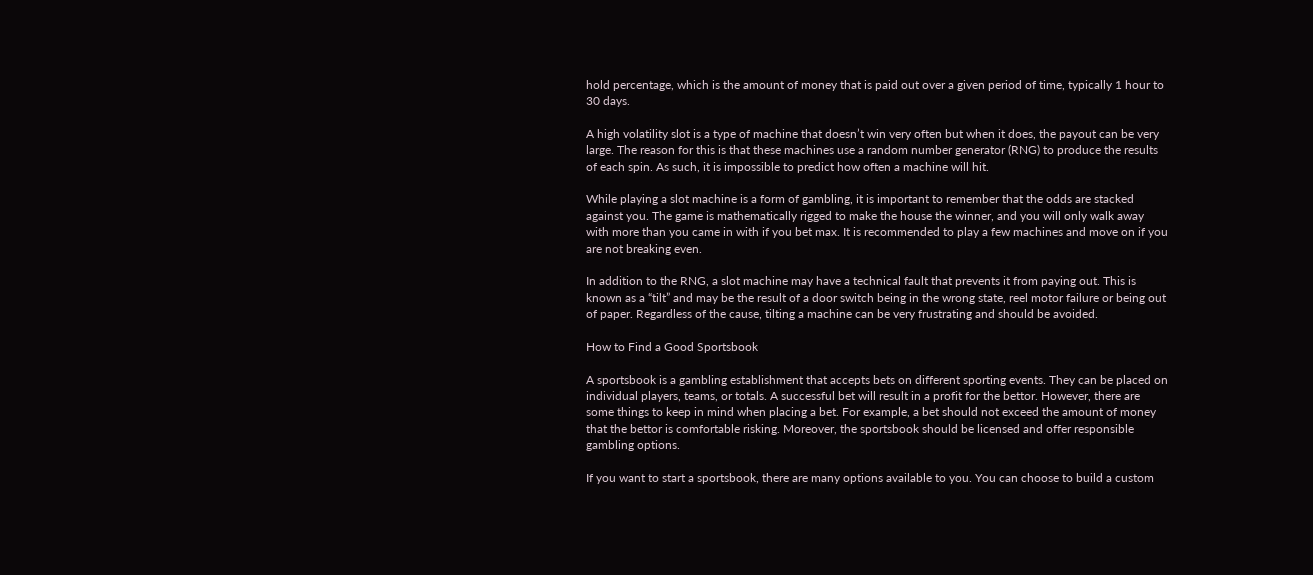hold percentage, which is the amount of money that is paid out over a given period of time, typically 1 hour to 30 days.

A high volatility slot is a type of machine that doesn’t win very often but when it does, the payout can be very large. The reason for this is that these machines use a random number generator (RNG) to produce the results of each spin. As such, it is impossible to predict how often a machine will hit.

While playing a slot machine is a form of gambling, it is important to remember that the odds are stacked against you. The game is mathematically rigged to make the house the winner, and you will only walk away with more than you came in with if you bet max. It is recommended to play a few machines and move on if you are not breaking even.

In addition to the RNG, a slot machine may have a technical fault that prevents it from paying out. This is known as a “tilt” and may be the result of a door switch being in the wrong state, reel motor failure or being out of paper. Regardless of the cause, tilting a machine can be very frustrating and should be avoided.

How to Find a Good Sportsbook

A sportsbook is a gambling establishment that accepts bets on different sporting events. They can be placed on individual players, teams, or totals. A successful bet will result in a profit for the bettor. However, there are some things to keep in mind when placing a bet. For example, a bet should not exceed the amount of money that the bettor is comfortable risking. Moreover, the sportsbook should be licensed and offer responsible gambling options.

If you want to start a sportsbook, there are many options available to you. You can choose to build a custom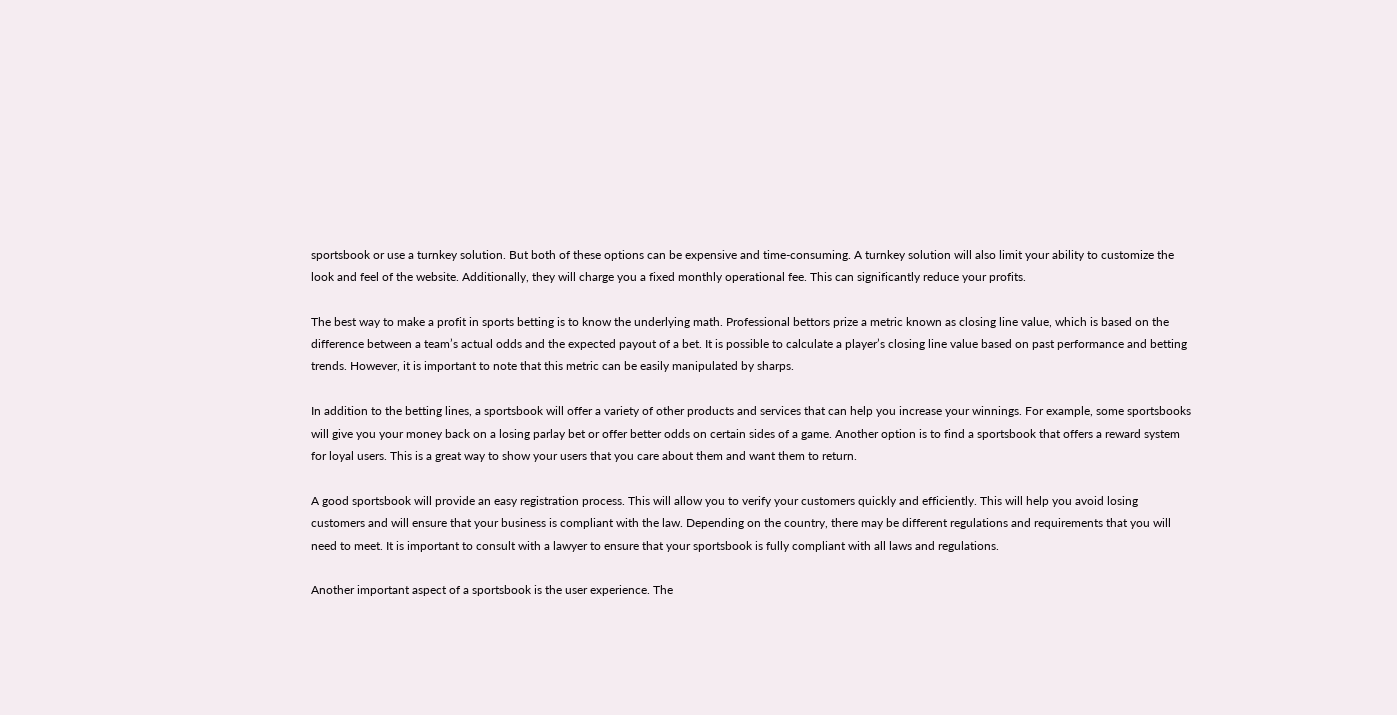sportsbook or use a turnkey solution. But both of these options can be expensive and time-consuming. A turnkey solution will also limit your ability to customize the look and feel of the website. Additionally, they will charge you a fixed monthly operational fee. This can significantly reduce your profits.

The best way to make a profit in sports betting is to know the underlying math. Professional bettors prize a metric known as closing line value, which is based on the difference between a team’s actual odds and the expected payout of a bet. It is possible to calculate a player’s closing line value based on past performance and betting trends. However, it is important to note that this metric can be easily manipulated by sharps.

In addition to the betting lines, a sportsbook will offer a variety of other products and services that can help you increase your winnings. For example, some sportsbooks will give you your money back on a losing parlay bet or offer better odds on certain sides of a game. Another option is to find a sportsbook that offers a reward system for loyal users. This is a great way to show your users that you care about them and want them to return.

A good sportsbook will provide an easy registration process. This will allow you to verify your customers quickly and efficiently. This will help you avoid losing customers and will ensure that your business is compliant with the law. Depending on the country, there may be different regulations and requirements that you will need to meet. It is important to consult with a lawyer to ensure that your sportsbook is fully compliant with all laws and regulations.

Another important aspect of a sportsbook is the user experience. The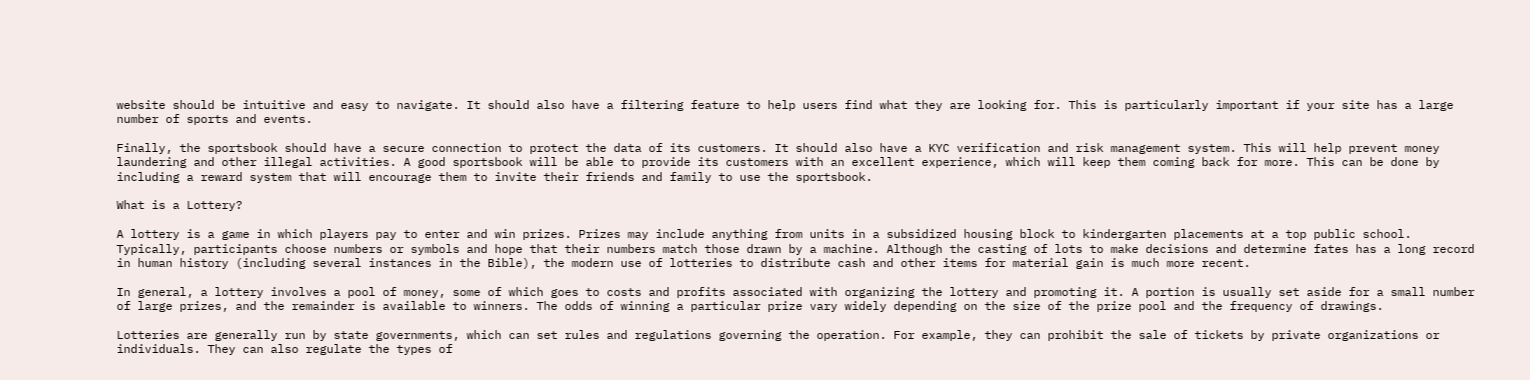website should be intuitive and easy to navigate. It should also have a filtering feature to help users find what they are looking for. This is particularly important if your site has a large number of sports and events.

Finally, the sportsbook should have a secure connection to protect the data of its customers. It should also have a KYC verification and risk management system. This will help prevent money laundering and other illegal activities. A good sportsbook will be able to provide its customers with an excellent experience, which will keep them coming back for more. This can be done by including a reward system that will encourage them to invite their friends and family to use the sportsbook.

What is a Lottery?

A lottery is a game in which players pay to enter and win prizes. Prizes may include anything from units in a subsidized housing block to kindergarten placements at a top public school. Typically, participants choose numbers or symbols and hope that their numbers match those drawn by a machine. Although the casting of lots to make decisions and determine fates has a long record in human history (including several instances in the Bible), the modern use of lotteries to distribute cash and other items for material gain is much more recent.

In general, a lottery involves a pool of money, some of which goes to costs and profits associated with organizing the lottery and promoting it. A portion is usually set aside for a small number of large prizes, and the remainder is available to winners. The odds of winning a particular prize vary widely depending on the size of the prize pool and the frequency of drawings.

Lotteries are generally run by state governments, which can set rules and regulations governing the operation. For example, they can prohibit the sale of tickets by private organizations or individuals. They can also regulate the types of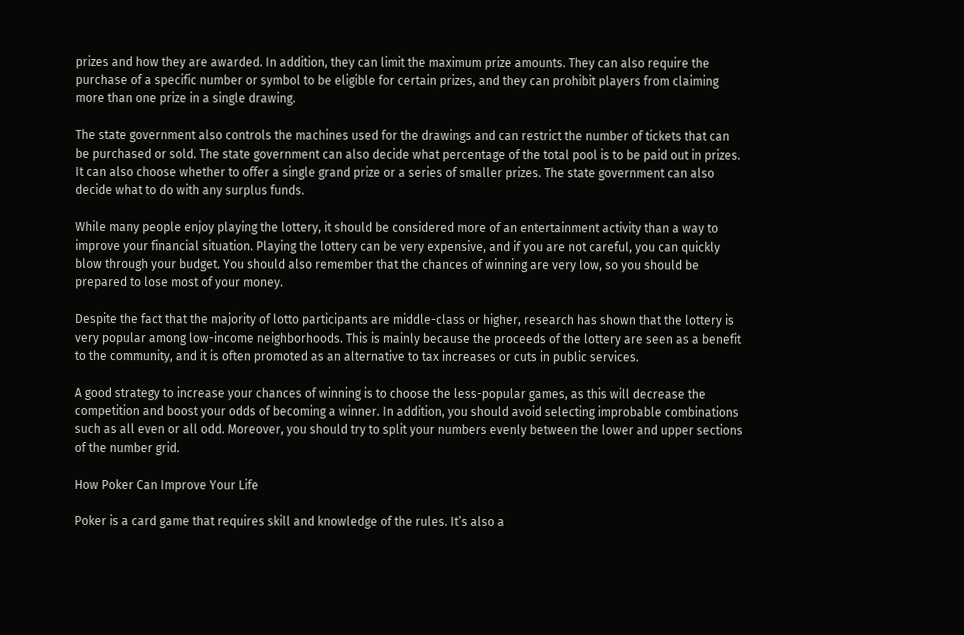prizes and how they are awarded. In addition, they can limit the maximum prize amounts. They can also require the purchase of a specific number or symbol to be eligible for certain prizes, and they can prohibit players from claiming more than one prize in a single drawing.

The state government also controls the machines used for the drawings and can restrict the number of tickets that can be purchased or sold. The state government can also decide what percentage of the total pool is to be paid out in prizes. It can also choose whether to offer a single grand prize or a series of smaller prizes. The state government can also decide what to do with any surplus funds.

While many people enjoy playing the lottery, it should be considered more of an entertainment activity than a way to improve your financial situation. Playing the lottery can be very expensive, and if you are not careful, you can quickly blow through your budget. You should also remember that the chances of winning are very low, so you should be prepared to lose most of your money.

Despite the fact that the majority of lotto participants are middle-class or higher, research has shown that the lottery is very popular among low-income neighborhoods. This is mainly because the proceeds of the lottery are seen as a benefit to the community, and it is often promoted as an alternative to tax increases or cuts in public services.

A good strategy to increase your chances of winning is to choose the less-popular games, as this will decrease the competition and boost your odds of becoming a winner. In addition, you should avoid selecting improbable combinations such as all even or all odd. Moreover, you should try to split your numbers evenly between the lower and upper sections of the number grid.

How Poker Can Improve Your Life

Poker is a card game that requires skill and knowledge of the rules. It’s also a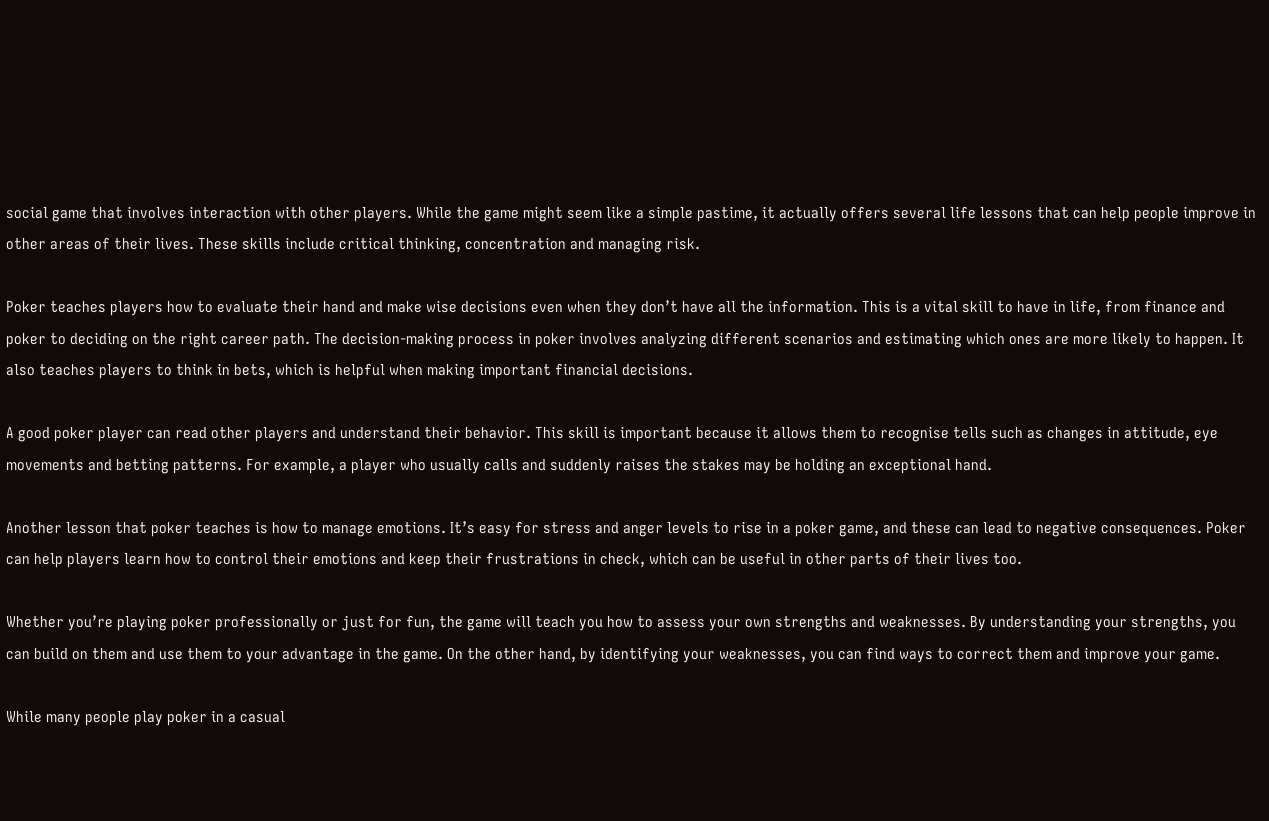social game that involves interaction with other players. While the game might seem like a simple pastime, it actually offers several life lessons that can help people improve in other areas of their lives. These skills include critical thinking, concentration and managing risk.

Poker teaches players how to evaluate their hand and make wise decisions even when they don’t have all the information. This is a vital skill to have in life, from finance and poker to deciding on the right career path. The decision-making process in poker involves analyzing different scenarios and estimating which ones are more likely to happen. It also teaches players to think in bets, which is helpful when making important financial decisions.

A good poker player can read other players and understand their behavior. This skill is important because it allows them to recognise tells such as changes in attitude, eye movements and betting patterns. For example, a player who usually calls and suddenly raises the stakes may be holding an exceptional hand.

Another lesson that poker teaches is how to manage emotions. It’s easy for stress and anger levels to rise in a poker game, and these can lead to negative consequences. Poker can help players learn how to control their emotions and keep their frustrations in check, which can be useful in other parts of their lives too.

Whether you’re playing poker professionally or just for fun, the game will teach you how to assess your own strengths and weaknesses. By understanding your strengths, you can build on them and use them to your advantage in the game. On the other hand, by identifying your weaknesses, you can find ways to correct them and improve your game.

While many people play poker in a casual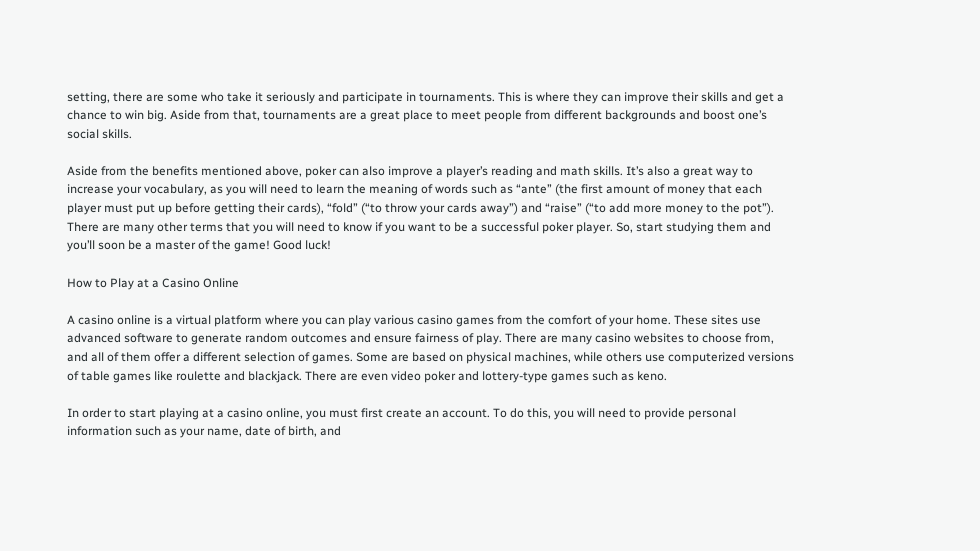setting, there are some who take it seriously and participate in tournaments. This is where they can improve their skills and get a chance to win big. Aside from that, tournaments are a great place to meet people from different backgrounds and boost one’s social skills.

Aside from the benefits mentioned above, poker can also improve a player’s reading and math skills. It’s also a great way to increase your vocabulary, as you will need to learn the meaning of words such as “ante” (the first amount of money that each player must put up before getting their cards), “fold” (“to throw your cards away”) and “raise” (“to add more money to the pot”). There are many other terms that you will need to know if you want to be a successful poker player. So, start studying them and you’ll soon be a master of the game! Good luck!

How to Play at a Casino Online

A casino online is a virtual platform where you can play various casino games from the comfort of your home. These sites use advanced software to generate random outcomes and ensure fairness of play. There are many casino websites to choose from, and all of them offer a different selection of games. Some are based on physical machines, while others use computerized versions of table games like roulette and blackjack. There are even video poker and lottery-type games such as keno.

In order to start playing at a casino online, you must first create an account. To do this, you will need to provide personal information such as your name, date of birth, and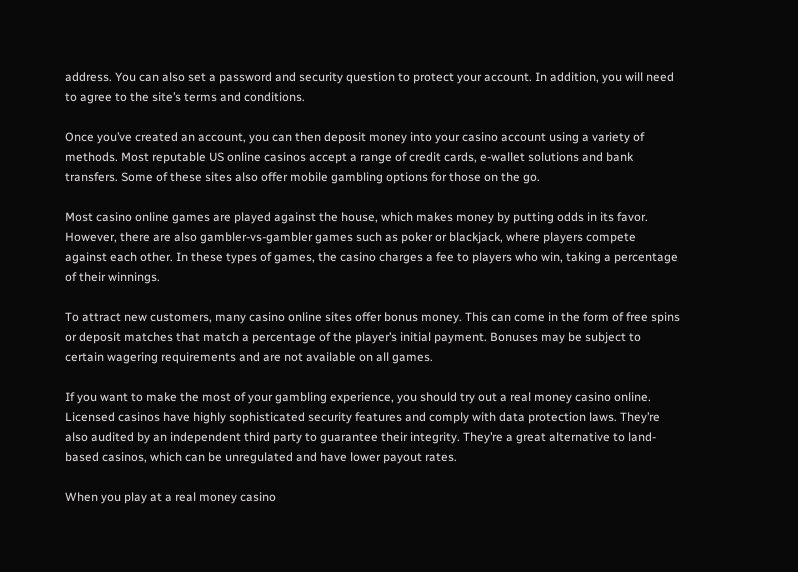address. You can also set a password and security question to protect your account. In addition, you will need to agree to the site’s terms and conditions.

Once you’ve created an account, you can then deposit money into your casino account using a variety of methods. Most reputable US online casinos accept a range of credit cards, e-wallet solutions and bank transfers. Some of these sites also offer mobile gambling options for those on the go.

Most casino online games are played against the house, which makes money by putting odds in its favor. However, there are also gambler-vs-gambler games such as poker or blackjack, where players compete against each other. In these types of games, the casino charges a fee to players who win, taking a percentage of their winnings.

To attract new customers, many casino online sites offer bonus money. This can come in the form of free spins or deposit matches that match a percentage of the player’s initial payment. Bonuses may be subject to certain wagering requirements and are not available on all games.

If you want to make the most of your gambling experience, you should try out a real money casino online. Licensed casinos have highly sophisticated security features and comply with data protection laws. They’re also audited by an independent third party to guarantee their integrity. They’re a great alternative to land-based casinos, which can be unregulated and have lower payout rates.

When you play at a real money casino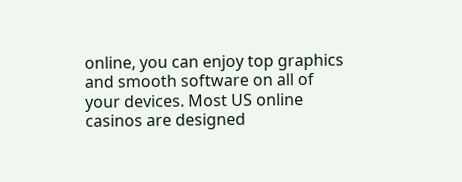online, you can enjoy top graphics and smooth software on all of your devices. Most US online casinos are designed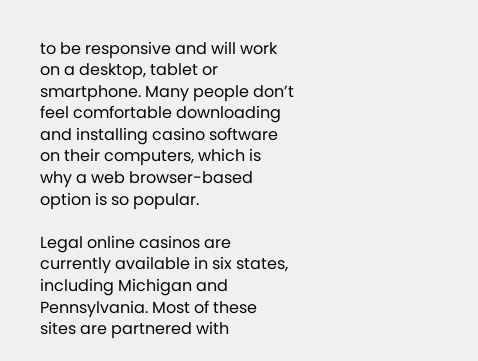to be responsive and will work on a desktop, tablet or smartphone. Many people don’t feel comfortable downloading and installing casino software on their computers, which is why a web browser-based option is so popular.

Legal online casinos are currently available in six states, including Michigan and Pennsylvania. Most of these sites are partnered with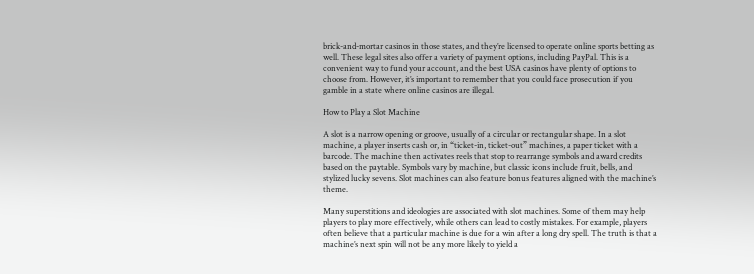brick-and-mortar casinos in those states, and they’re licensed to operate online sports betting as well. These legal sites also offer a variety of payment options, including PayPal. This is a convenient way to fund your account, and the best USA casinos have plenty of options to choose from. However, it’s important to remember that you could face prosecution if you gamble in a state where online casinos are illegal.

How to Play a Slot Machine

A slot is a narrow opening or groove, usually of a circular or rectangular shape. In a slot machine, a player inserts cash or, in “ticket-in, ticket-out” machines, a paper ticket with a barcode. The machine then activates reels that stop to rearrange symbols and award credits based on the paytable. Symbols vary by machine, but classic icons include fruit, bells, and stylized lucky sevens. Slot machines can also feature bonus features aligned with the machine’s theme.

Many superstitions and ideologies are associated with slot machines. Some of them may help players to play more effectively, while others can lead to costly mistakes. For example, players often believe that a particular machine is due for a win after a long dry spell. The truth is that a machine’s next spin will not be any more likely to yield a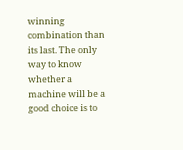winning combination than its last. The only way to know whether a machine will be a good choice is to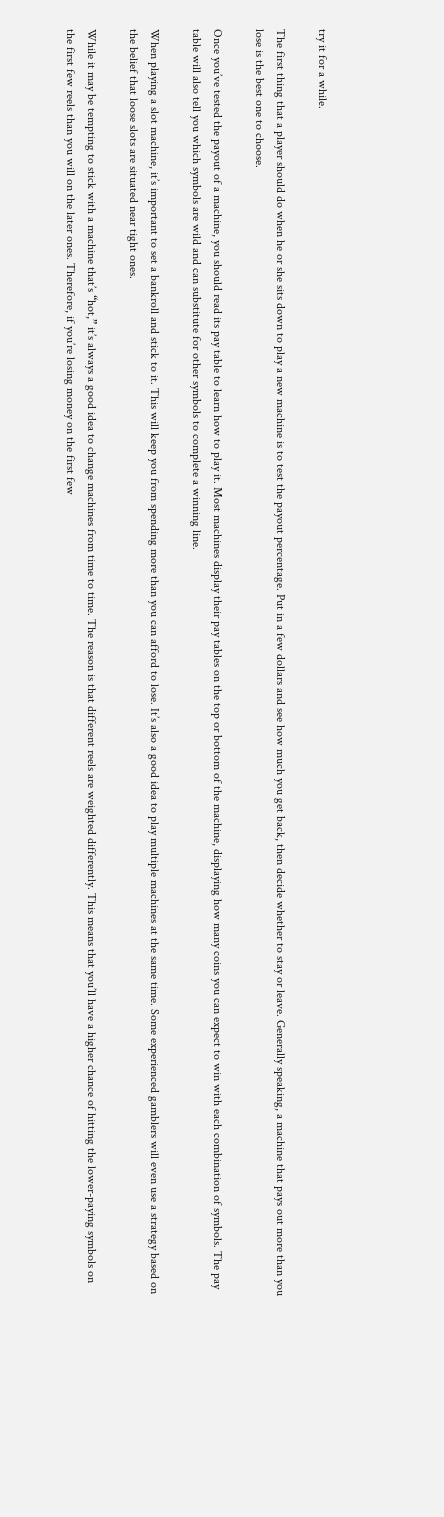try it for a while.

The first thing that a player should do when he or she sits down to play a new machine is to test the payout percentage. Put in a few dollars and see how much you get back, then decide whether to stay or leave. Generally speaking, a machine that pays out more than you lose is the best one to choose.

Once you’ve tested the payout of a machine, you should read its pay table to learn how to play it. Most machines display their pay tables on the top or bottom of the machine, displaying how many coins you can expect to win with each combination of symbols. The pay table will also tell you which symbols are wild and can substitute for other symbols to complete a winning line.

When playing a slot machine, it’s important to set a bankroll and stick to it. This will keep you from spending more than you can afford to lose. It’s also a good idea to play multiple machines at the same time. Some experienced gamblers will even use a strategy based on the belief that loose slots are situated near tight ones.

While it may be tempting to stick with a machine that’s “hot,” it’s always a good idea to change machines from time to time. The reason is that different reels are weighted differently. This means that you’ll have a higher chance of hitting the lower-paying symbols on the first few reels than you will on the later ones. Therefore, if you’re losing money on the first few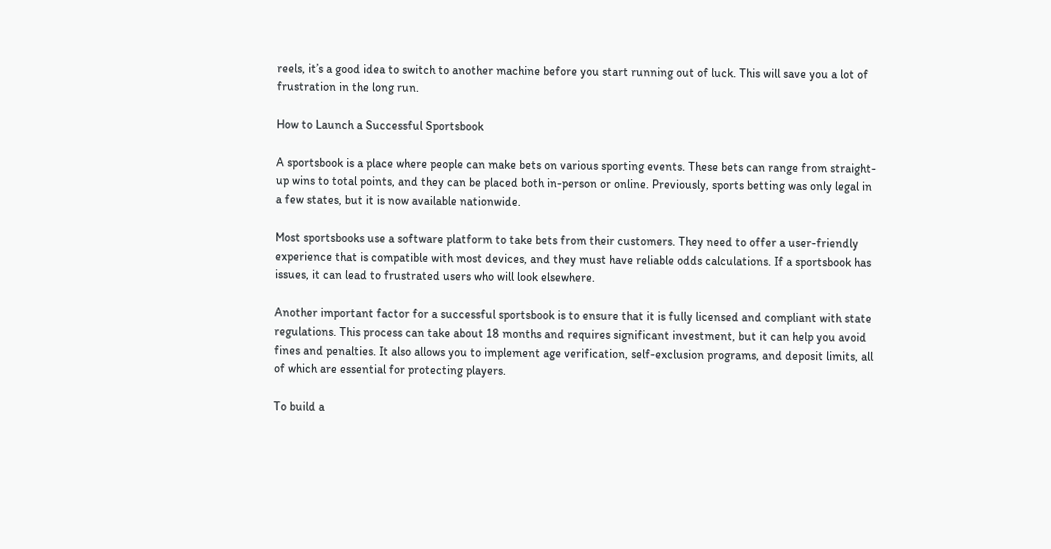reels, it’s a good idea to switch to another machine before you start running out of luck. This will save you a lot of frustration in the long run.

How to Launch a Successful Sportsbook

A sportsbook is a place where people can make bets on various sporting events. These bets can range from straight-up wins to total points, and they can be placed both in-person or online. Previously, sports betting was only legal in a few states, but it is now available nationwide.

Most sportsbooks use a software platform to take bets from their customers. They need to offer a user-friendly experience that is compatible with most devices, and they must have reliable odds calculations. If a sportsbook has issues, it can lead to frustrated users who will look elsewhere.

Another important factor for a successful sportsbook is to ensure that it is fully licensed and compliant with state regulations. This process can take about 18 months and requires significant investment, but it can help you avoid fines and penalties. It also allows you to implement age verification, self-exclusion programs, and deposit limits, all of which are essential for protecting players.

To build a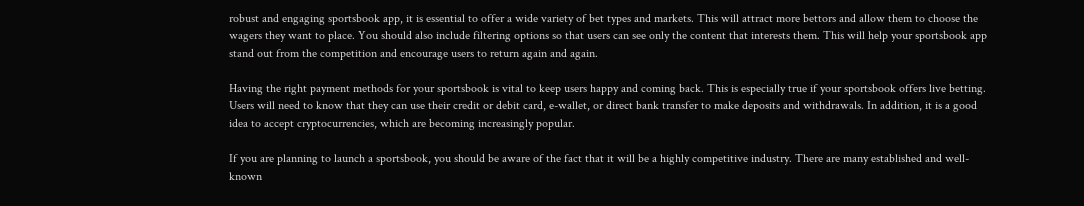robust and engaging sportsbook app, it is essential to offer a wide variety of bet types and markets. This will attract more bettors and allow them to choose the wagers they want to place. You should also include filtering options so that users can see only the content that interests them. This will help your sportsbook app stand out from the competition and encourage users to return again and again.

Having the right payment methods for your sportsbook is vital to keep users happy and coming back. This is especially true if your sportsbook offers live betting. Users will need to know that they can use their credit or debit card, e-wallet, or direct bank transfer to make deposits and withdrawals. In addition, it is a good idea to accept cryptocurrencies, which are becoming increasingly popular.

If you are planning to launch a sportsbook, you should be aware of the fact that it will be a highly competitive industry. There are many established and well-known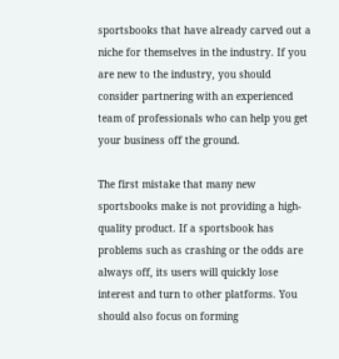sportsbooks that have already carved out a niche for themselves in the industry. If you are new to the industry, you should consider partnering with an experienced team of professionals who can help you get your business off the ground.

The first mistake that many new sportsbooks make is not providing a high-quality product. If a sportsbook has problems such as crashing or the odds are always off, its users will quickly lose interest and turn to other platforms. You should also focus on forming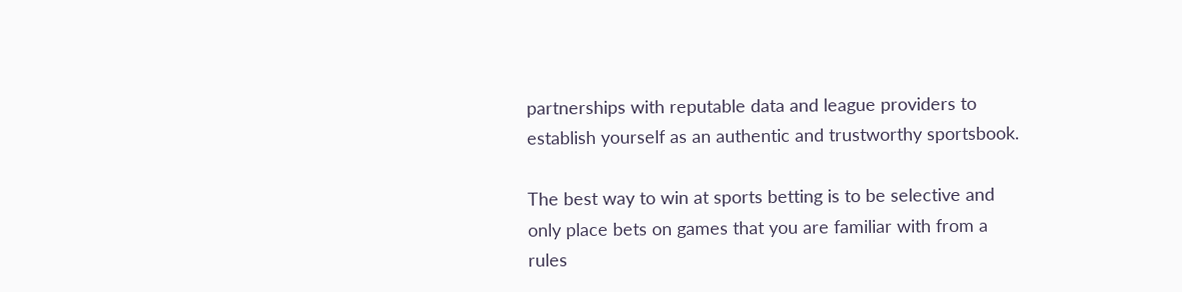partnerships with reputable data and league providers to establish yourself as an authentic and trustworthy sportsbook.

The best way to win at sports betting is to be selective and only place bets on games that you are familiar with from a rules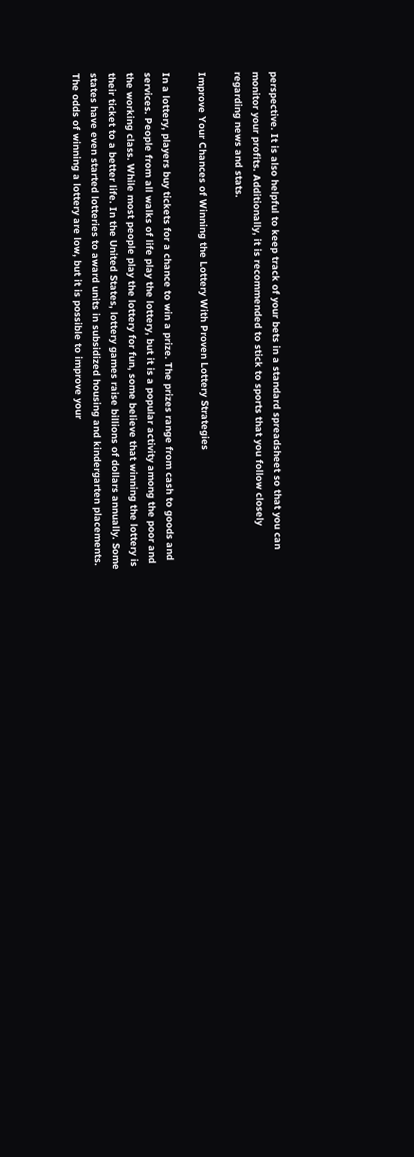perspective. It is also helpful to keep track of your bets in a standard spreadsheet so that you can monitor your profits. Additionally, it is recommended to stick to sports that you follow closely regarding news and stats.

Improve Your Chances of Winning the Lottery With Proven Lottery Strategies

In a lottery, players buy tickets for a chance to win a prize. The prizes range from cash to goods and services. People from all walks of life play the lottery, but it is a popular activity among the poor and the working class. While most people play the lottery for fun, some believe that winning the lottery is their ticket to a better life. In the United States, lottery games raise billions of dollars annually. Some states have even started lotteries to award units in subsidized housing and kindergarten placements. The odds of winning a lottery are low, but it is possible to improve your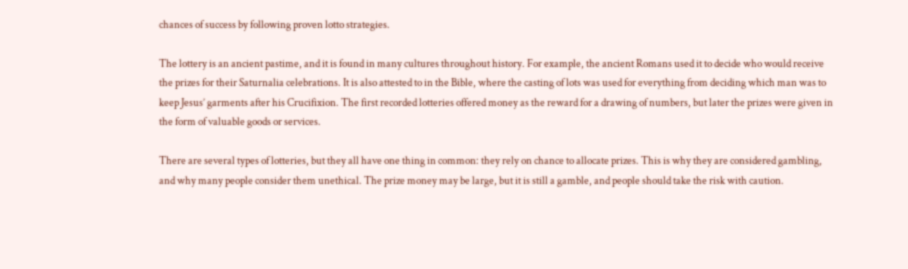chances of success by following proven lotto strategies.

The lottery is an ancient pastime, and it is found in many cultures throughout history. For example, the ancient Romans used it to decide who would receive the prizes for their Saturnalia celebrations. It is also attested to in the Bible, where the casting of lots was used for everything from deciding which man was to keep Jesus’ garments after his Crucifixion. The first recorded lotteries offered money as the reward for a drawing of numbers, but later the prizes were given in the form of valuable goods or services.

There are several types of lotteries, but they all have one thing in common: they rely on chance to allocate prizes. This is why they are considered gambling, and why many people consider them unethical. The prize money may be large, but it is still a gamble, and people should take the risk with caution.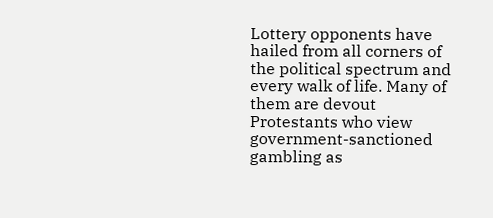Lottery opponents have hailed from all corners of the political spectrum and every walk of life. Many of them are devout Protestants who view government-sanctioned gambling as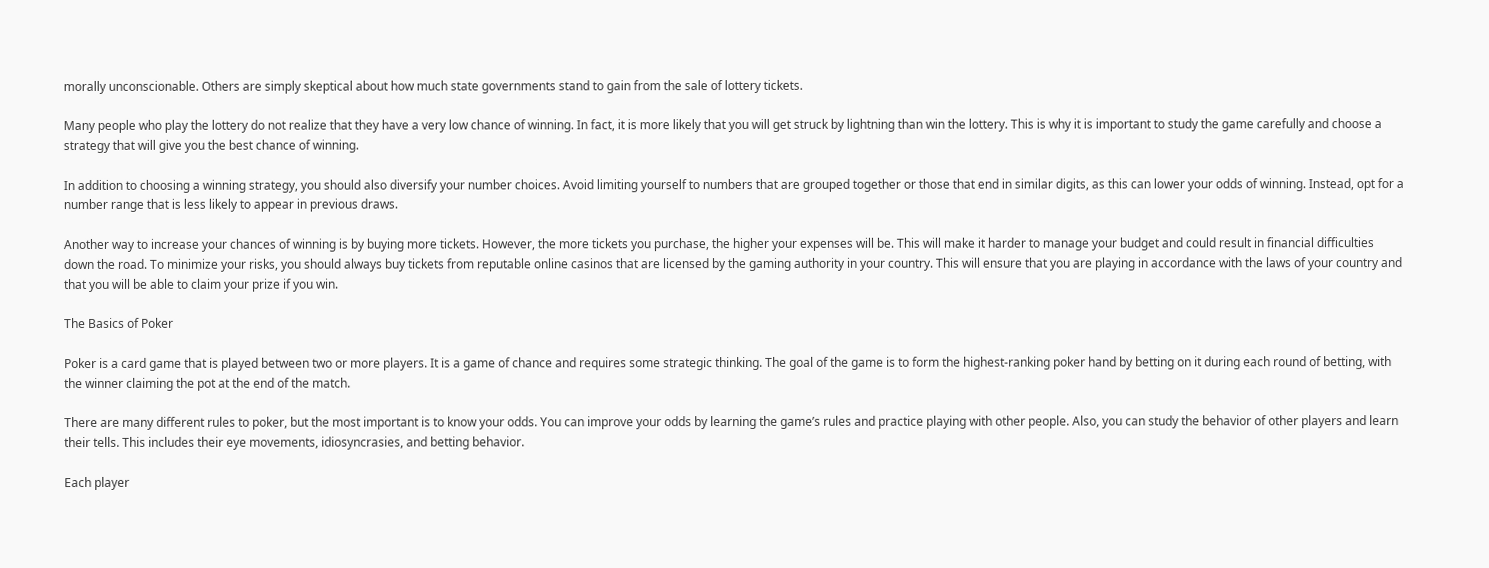morally unconscionable. Others are simply skeptical about how much state governments stand to gain from the sale of lottery tickets.

Many people who play the lottery do not realize that they have a very low chance of winning. In fact, it is more likely that you will get struck by lightning than win the lottery. This is why it is important to study the game carefully and choose a strategy that will give you the best chance of winning.

In addition to choosing a winning strategy, you should also diversify your number choices. Avoid limiting yourself to numbers that are grouped together or those that end in similar digits, as this can lower your odds of winning. Instead, opt for a number range that is less likely to appear in previous draws.

Another way to increase your chances of winning is by buying more tickets. However, the more tickets you purchase, the higher your expenses will be. This will make it harder to manage your budget and could result in financial difficulties down the road. To minimize your risks, you should always buy tickets from reputable online casinos that are licensed by the gaming authority in your country. This will ensure that you are playing in accordance with the laws of your country and that you will be able to claim your prize if you win.

The Basics of Poker

Poker is a card game that is played between two or more players. It is a game of chance and requires some strategic thinking. The goal of the game is to form the highest-ranking poker hand by betting on it during each round of betting, with the winner claiming the pot at the end of the match.

There are many different rules to poker, but the most important is to know your odds. You can improve your odds by learning the game’s rules and practice playing with other people. Also, you can study the behavior of other players and learn their tells. This includes their eye movements, idiosyncrasies, and betting behavior.

Each player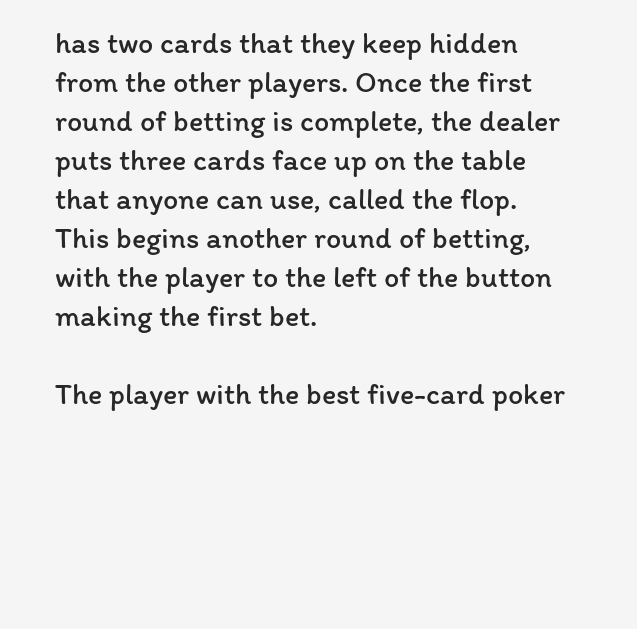has two cards that they keep hidden from the other players. Once the first round of betting is complete, the dealer puts three cards face up on the table that anyone can use, called the flop. This begins another round of betting, with the player to the left of the button making the first bet.

The player with the best five-card poker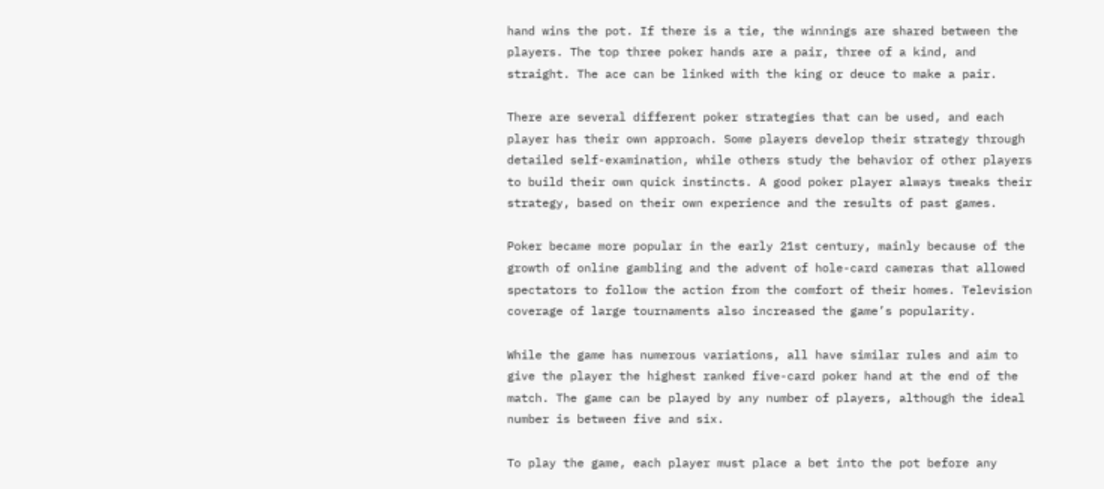hand wins the pot. If there is a tie, the winnings are shared between the players. The top three poker hands are a pair, three of a kind, and straight. The ace can be linked with the king or deuce to make a pair.

There are several different poker strategies that can be used, and each player has their own approach. Some players develop their strategy through detailed self-examination, while others study the behavior of other players to build their own quick instincts. A good poker player always tweaks their strategy, based on their own experience and the results of past games.

Poker became more popular in the early 21st century, mainly because of the growth of online gambling and the advent of hole-card cameras that allowed spectators to follow the action from the comfort of their homes. Television coverage of large tournaments also increased the game’s popularity.

While the game has numerous variations, all have similar rules and aim to give the player the highest ranked five-card poker hand at the end of the match. The game can be played by any number of players, although the ideal number is between five and six.

To play the game, each player must place a bet into the pot before any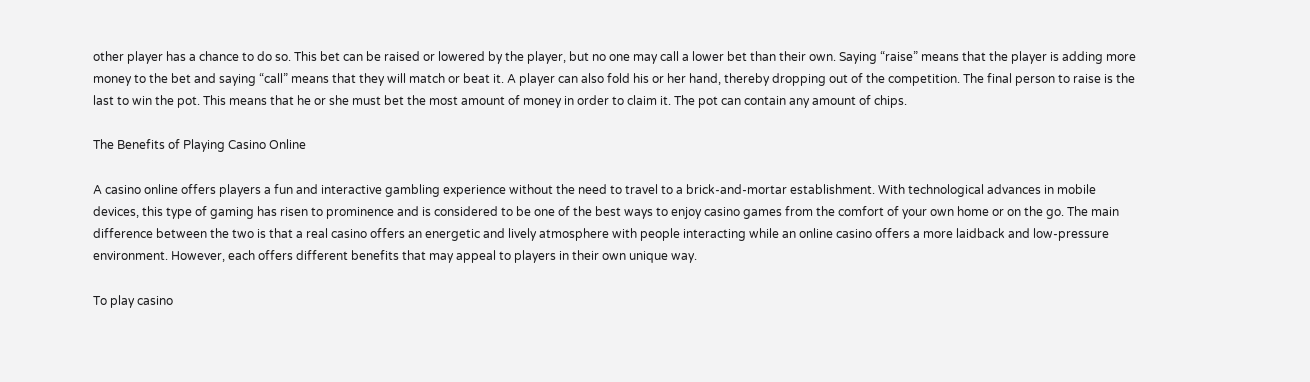other player has a chance to do so. This bet can be raised or lowered by the player, but no one may call a lower bet than their own. Saying “raise” means that the player is adding more money to the bet and saying “call” means that they will match or beat it. A player can also fold his or her hand, thereby dropping out of the competition. The final person to raise is the last to win the pot. This means that he or she must bet the most amount of money in order to claim it. The pot can contain any amount of chips.

The Benefits of Playing Casino Online

A casino online offers players a fun and interactive gambling experience without the need to travel to a brick-and-mortar establishment. With technological advances in mobile devices, this type of gaming has risen to prominence and is considered to be one of the best ways to enjoy casino games from the comfort of your own home or on the go. The main difference between the two is that a real casino offers an energetic and lively atmosphere with people interacting while an online casino offers a more laidback and low-pressure environment. However, each offers different benefits that may appeal to players in their own unique way.

To play casino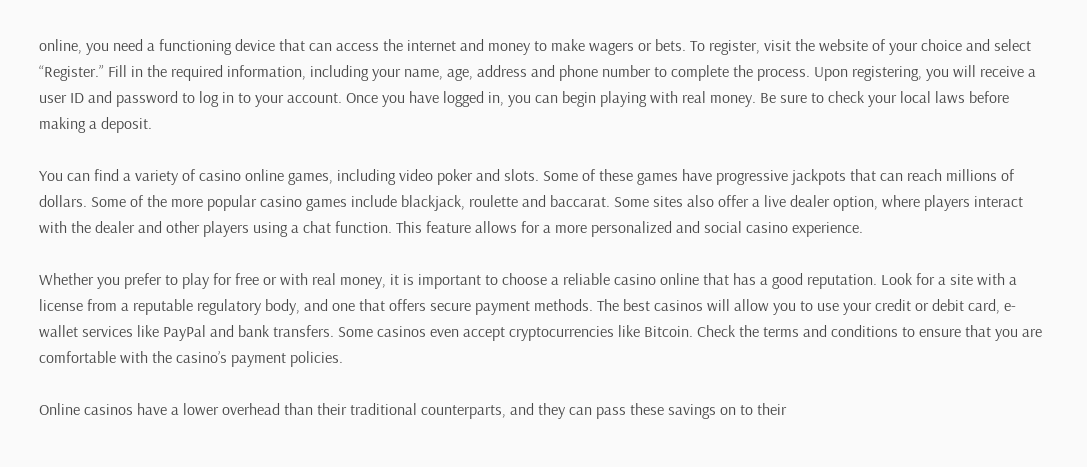online, you need a functioning device that can access the internet and money to make wagers or bets. To register, visit the website of your choice and select “Register.” Fill in the required information, including your name, age, address and phone number to complete the process. Upon registering, you will receive a user ID and password to log in to your account. Once you have logged in, you can begin playing with real money. Be sure to check your local laws before making a deposit.

You can find a variety of casino online games, including video poker and slots. Some of these games have progressive jackpots that can reach millions of dollars. Some of the more popular casino games include blackjack, roulette and baccarat. Some sites also offer a live dealer option, where players interact with the dealer and other players using a chat function. This feature allows for a more personalized and social casino experience.

Whether you prefer to play for free or with real money, it is important to choose a reliable casino online that has a good reputation. Look for a site with a license from a reputable regulatory body, and one that offers secure payment methods. The best casinos will allow you to use your credit or debit card, e-wallet services like PayPal and bank transfers. Some casinos even accept cryptocurrencies like Bitcoin. Check the terms and conditions to ensure that you are comfortable with the casino’s payment policies.

Online casinos have a lower overhead than their traditional counterparts, and they can pass these savings on to their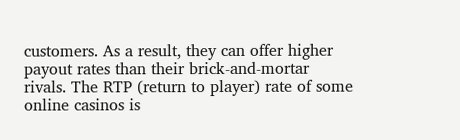customers. As a result, they can offer higher payout rates than their brick-and-mortar rivals. The RTP (return to player) rate of some online casinos is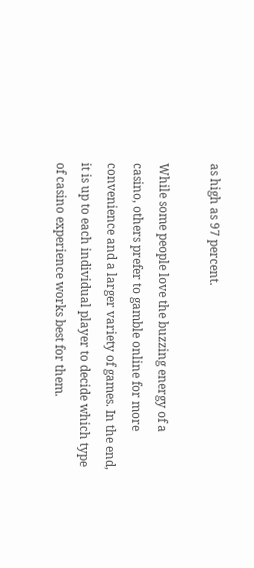as high as 97 percent.

While some people love the buzzing energy of a casino, others prefer to gamble online for more convenience and a larger variety of games. In the end, it is up to each individual player to decide which type of casino experience works best for them.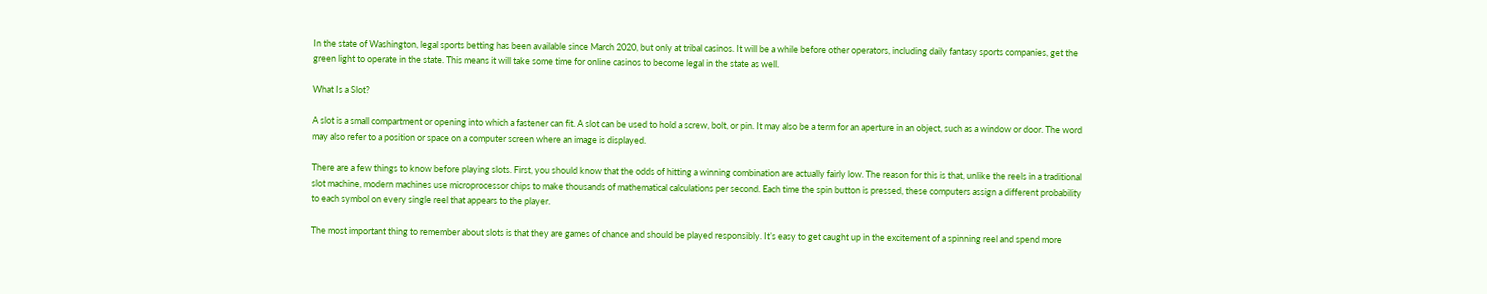In the state of Washington, legal sports betting has been available since March 2020, but only at tribal casinos. It will be a while before other operators, including daily fantasy sports companies, get the green light to operate in the state. This means it will take some time for online casinos to become legal in the state as well.

What Is a Slot?

A slot is a small compartment or opening into which a fastener can fit. A slot can be used to hold a screw, bolt, or pin. It may also be a term for an aperture in an object, such as a window or door. The word may also refer to a position or space on a computer screen where an image is displayed.

There are a few things to know before playing slots. First, you should know that the odds of hitting a winning combination are actually fairly low. The reason for this is that, unlike the reels in a traditional slot machine, modern machines use microprocessor chips to make thousands of mathematical calculations per second. Each time the spin button is pressed, these computers assign a different probability to each symbol on every single reel that appears to the player.

The most important thing to remember about slots is that they are games of chance and should be played responsibly. It’s easy to get caught up in the excitement of a spinning reel and spend more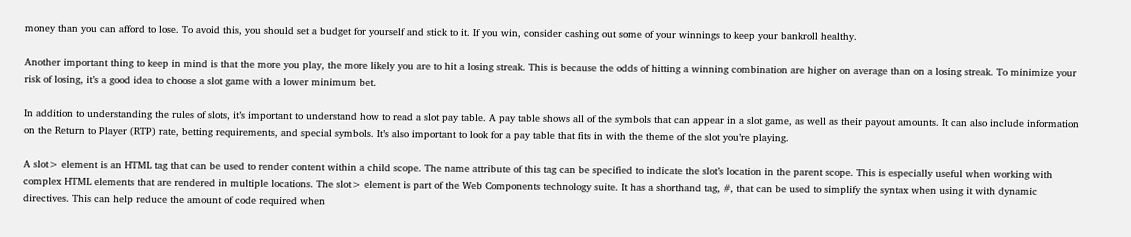money than you can afford to lose. To avoid this, you should set a budget for yourself and stick to it. If you win, consider cashing out some of your winnings to keep your bankroll healthy.

Another important thing to keep in mind is that the more you play, the more likely you are to hit a losing streak. This is because the odds of hitting a winning combination are higher on average than on a losing streak. To minimize your risk of losing, it’s a good idea to choose a slot game with a lower minimum bet.

In addition to understanding the rules of slots, it’s important to understand how to read a slot pay table. A pay table shows all of the symbols that can appear in a slot game, as well as their payout amounts. It can also include information on the Return to Player (RTP) rate, betting requirements, and special symbols. It’s also important to look for a pay table that fits in with the theme of the slot you’re playing.

A slot> element is an HTML tag that can be used to render content within a child scope. The name attribute of this tag can be specified to indicate the slot’s location in the parent scope. This is especially useful when working with complex HTML elements that are rendered in multiple locations. The slot> element is part of the Web Components technology suite. It has a shorthand tag, #, that can be used to simplify the syntax when using it with dynamic directives. This can help reduce the amount of code required when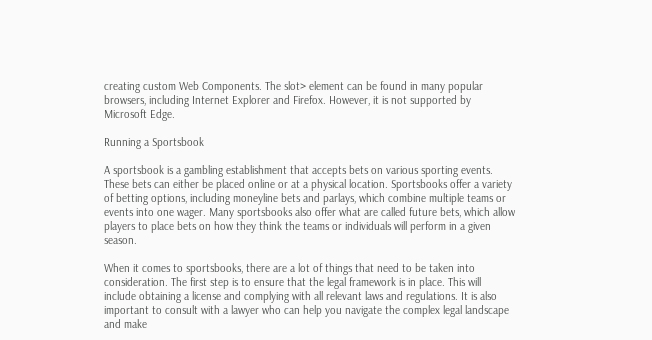creating custom Web Components. The slot> element can be found in many popular browsers, including Internet Explorer and Firefox. However, it is not supported by Microsoft Edge.

Running a Sportsbook

A sportsbook is a gambling establishment that accepts bets on various sporting events. These bets can either be placed online or at a physical location. Sportsbooks offer a variety of betting options, including moneyline bets and parlays, which combine multiple teams or events into one wager. Many sportsbooks also offer what are called future bets, which allow players to place bets on how they think the teams or individuals will perform in a given season.

When it comes to sportsbooks, there are a lot of things that need to be taken into consideration. The first step is to ensure that the legal framework is in place. This will include obtaining a license and complying with all relevant laws and regulations. It is also important to consult with a lawyer who can help you navigate the complex legal landscape and make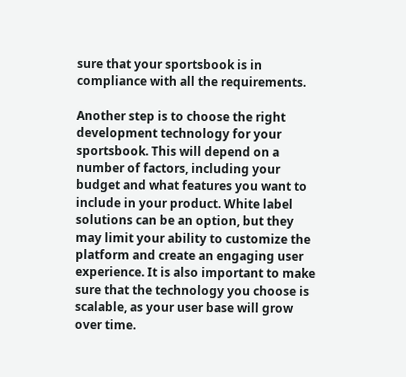sure that your sportsbook is in compliance with all the requirements.

Another step is to choose the right development technology for your sportsbook. This will depend on a number of factors, including your budget and what features you want to include in your product. White label solutions can be an option, but they may limit your ability to customize the platform and create an engaging user experience. It is also important to make sure that the technology you choose is scalable, as your user base will grow over time.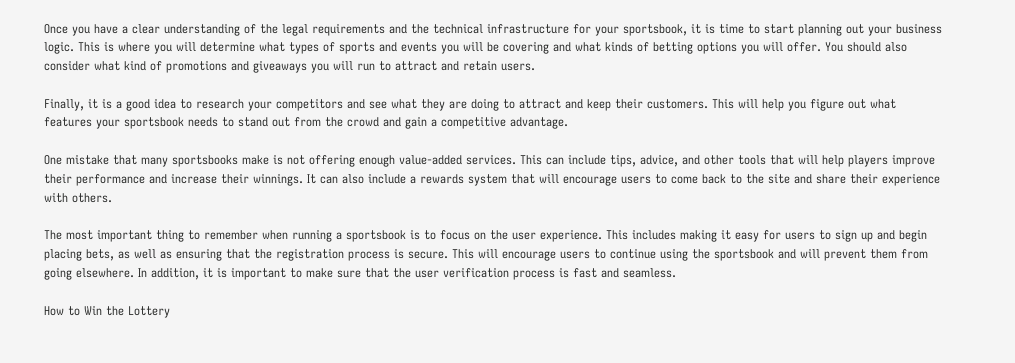Once you have a clear understanding of the legal requirements and the technical infrastructure for your sportsbook, it is time to start planning out your business logic. This is where you will determine what types of sports and events you will be covering and what kinds of betting options you will offer. You should also consider what kind of promotions and giveaways you will run to attract and retain users.

Finally, it is a good idea to research your competitors and see what they are doing to attract and keep their customers. This will help you figure out what features your sportsbook needs to stand out from the crowd and gain a competitive advantage.

One mistake that many sportsbooks make is not offering enough value-added services. This can include tips, advice, and other tools that will help players improve their performance and increase their winnings. It can also include a rewards system that will encourage users to come back to the site and share their experience with others.

The most important thing to remember when running a sportsbook is to focus on the user experience. This includes making it easy for users to sign up and begin placing bets, as well as ensuring that the registration process is secure. This will encourage users to continue using the sportsbook and will prevent them from going elsewhere. In addition, it is important to make sure that the user verification process is fast and seamless.

How to Win the Lottery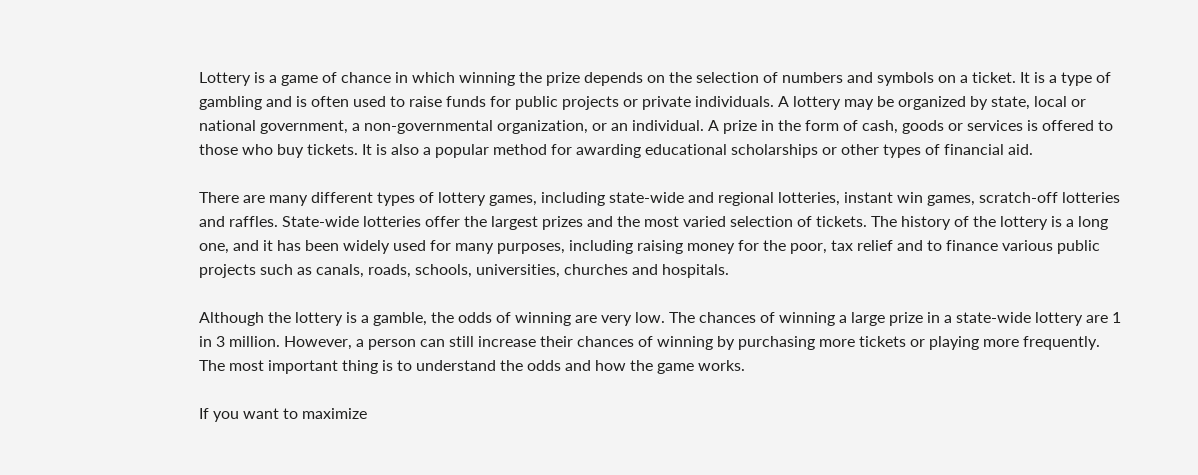Lottery is a game of chance in which winning the prize depends on the selection of numbers and symbols on a ticket. It is a type of gambling and is often used to raise funds for public projects or private individuals. A lottery may be organized by state, local or national government, a non-governmental organization, or an individual. A prize in the form of cash, goods or services is offered to those who buy tickets. It is also a popular method for awarding educational scholarships or other types of financial aid.

There are many different types of lottery games, including state-wide and regional lotteries, instant win games, scratch-off lotteries and raffles. State-wide lotteries offer the largest prizes and the most varied selection of tickets. The history of the lottery is a long one, and it has been widely used for many purposes, including raising money for the poor, tax relief and to finance various public projects such as canals, roads, schools, universities, churches and hospitals.

Although the lottery is a gamble, the odds of winning are very low. The chances of winning a large prize in a state-wide lottery are 1 in 3 million. However, a person can still increase their chances of winning by purchasing more tickets or playing more frequently. The most important thing is to understand the odds and how the game works.

If you want to maximize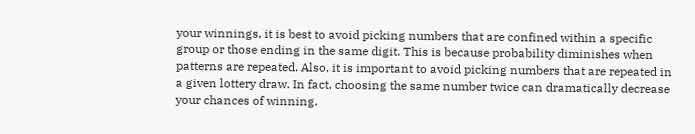your winnings, it is best to avoid picking numbers that are confined within a specific group or those ending in the same digit. This is because probability diminishes when patterns are repeated. Also, it is important to avoid picking numbers that are repeated in a given lottery draw. In fact, choosing the same number twice can dramatically decrease your chances of winning.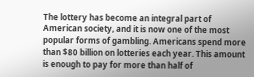The lottery has become an integral part of American society, and it is now one of the most popular forms of gambling. Americans spend more than $80 billion on lotteries each year. This amount is enough to pay for more than half of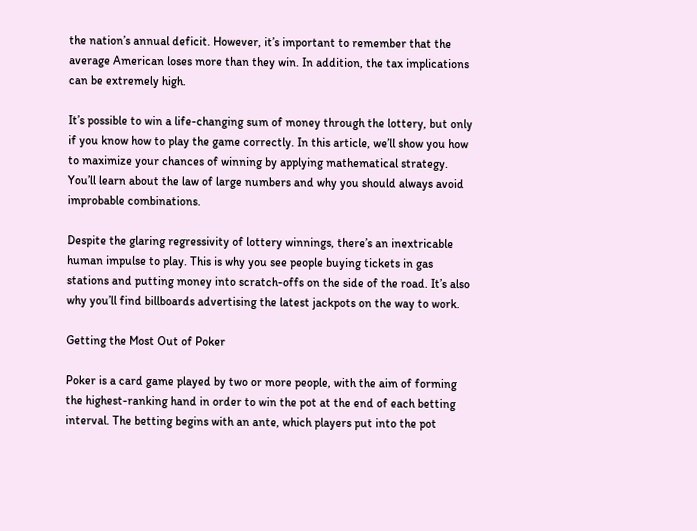the nation’s annual deficit. However, it’s important to remember that the average American loses more than they win. In addition, the tax implications can be extremely high.

It’s possible to win a life-changing sum of money through the lottery, but only if you know how to play the game correctly. In this article, we’ll show you how to maximize your chances of winning by applying mathematical strategy. You’ll learn about the law of large numbers and why you should always avoid improbable combinations.

Despite the glaring regressivity of lottery winnings, there’s an inextricable human impulse to play. This is why you see people buying tickets in gas stations and putting money into scratch-offs on the side of the road. It’s also why you’ll find billboards advertising the latest jackpots on the way to work.

Getting the Most Out of Poker

Poker is a card game played by two or more people, with the aim of forming the highest-ranking hand in order to win the pot at the end of each betting interval. The betting begins with an ante, which players put into the pot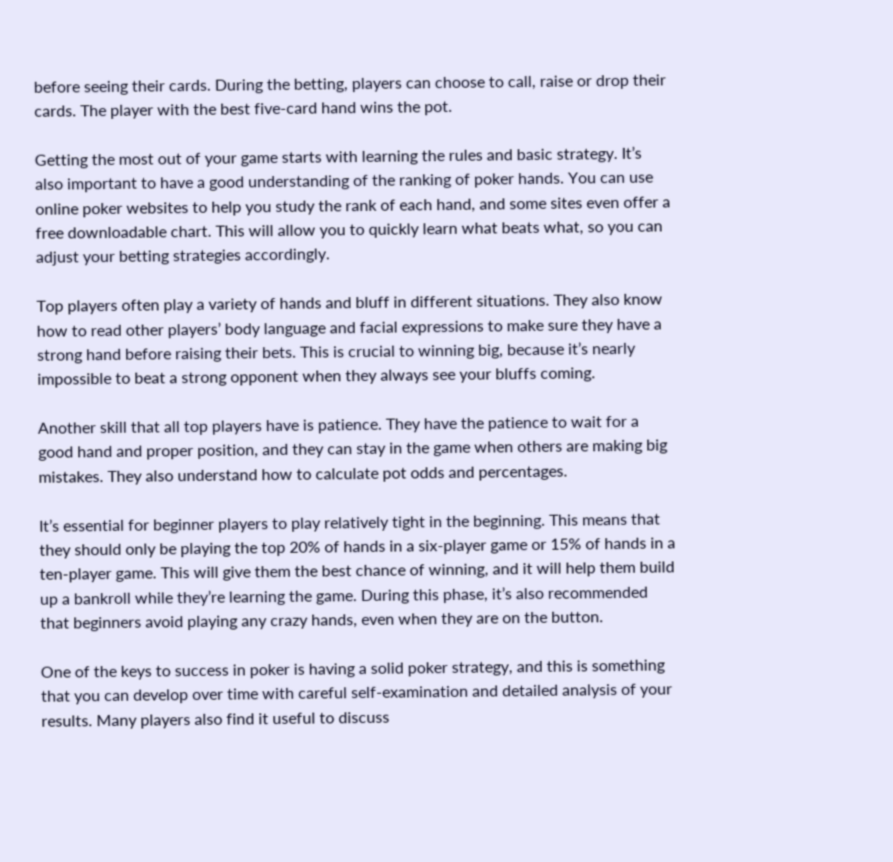before seeing their cards. During the betting, players can choose to call, raise or drop their cards. The player with the best five-card hand wins the pot.

Getting the most out of your game starts with learning the rules and basic strategy. It’s also important to have a good understanding of the ranking of poker hands. You can use online poker websites to help you study the rank of each hand, and some sites even offer a free downloadable chart. This will allow you to quickly learn what beats what, so you can adjust your betting strategies accordingly.

Top players often play a variety of hands and bluff in different situations. They also know how to read other players’ body language and facial expressions to make sure they have a strong hand before raising their bets. This is crucial to winning big, because it’s nearly impossible to beat a strong opponent when they always see your bluffs coming.

Another skill that all top players have is patience. They have the patience to wait for a good hand and proper position, and they can stay in the game when others are making big mistakes. They also understand how to calculate pot odds and percentages.

It’s essential for beginner players to play relatively tight in the beginning. This means that they should only be playing the top 20% of hands in a six-player game or 15% of hands in a ten-player game. This will give them the best chance of winning, and it will help them build up a bankroll while they’re learning the game. During this phase, it’s also recommended that beginners avoid playing any crazy hands, even when they are on the button.

One of the keys to success in poker is having a solid poker strategy, and this is something that you can develop over time with careful self-examination and detailed analysis of your results. Many players also find it useful to discuss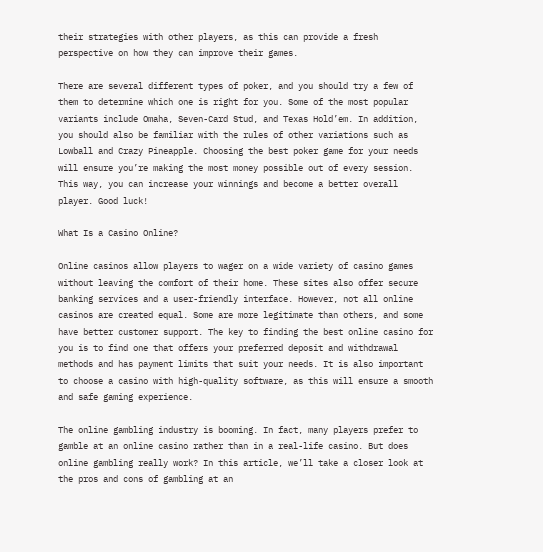their strategies with other players, as this can provide a fresh perspective on how they can improve their games.

There are several different types of poker, and you should try a few of them to determine which one is right for you. Some of the most popular variants include Omaha, Seven-Card Stud, and Texas Hold’em. In addition, you should also be familiar with the rules of other variations such as Lowball and Crazy Pineapple. Choosing the best poker game for your needs will ensure you’re making the most money possible out of every session. This way, you can increase your winnings and become a better overall player. Good luck!

What Is a Casino Online?

Online casinos allow players to wager on a wide variety of casino games without leaving the comfort of their home. These sites also offer secure banking services and a user-friendly interface. However, not all online casinos are created equal. Some are more legitimate than others, and some have better customer support. The key to finding the best online casino for you is to find one that offers your preferred deposit and withdrawal methods and has payment limits that suit your needs. It is also important to choose a casino with high-quality software, as this will ensure a smooth and safe gaming experience.

The online gambling industry is booming. In fact, many players prefer to gamble at an online casino rather than in a real-life casino. But does online gambling really work? In this article, we’ll take a closer look at the pros and cons of gambling at an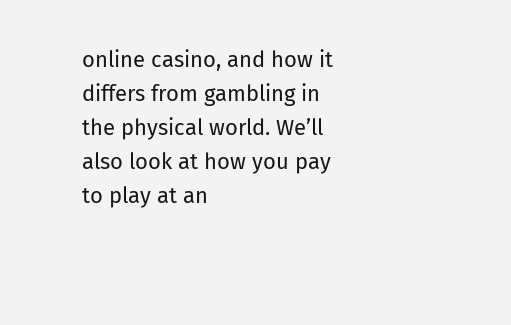online casino, and how it differs from gambling in the physical world. We’ll also look at how you pay to play at an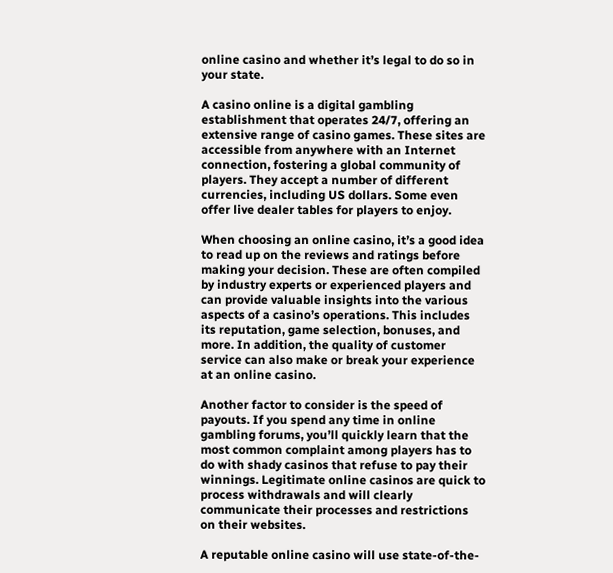online casino and whether it’s legal to do so in your state.

A casino online is a digital gambling establishment that operates 24/7, offering an extensive range of casino games. These sites are accessible from anywhere with an Internet connection, fostering a global community of players. They accept a number of different currencies, including US dollars. Some even offer live dealer tables for players to enjoy.

When choosing an online casino, it’s a good idea to read up on the reviews and ratings before making your decision. These are often compiled by industry experts or experienced players and can provide valuable insights into the various aspects of a casino’s operations. This includes its reputation, game selection, bonuses, and more. In addition, the quality of customer service can also make or break your experience at an online casino.

Another factor to consider is the speed of payouts. If you spend any time in online gambling forums, you’ll quickly learn that the most common complaint among players has to do with shady casinos that refuse to pay their winnings. Legitimate online casinos are quick to process withdrawals and will clearly communicate their processes and restrictions on their websites.

A reputable online casino will use state-of-the-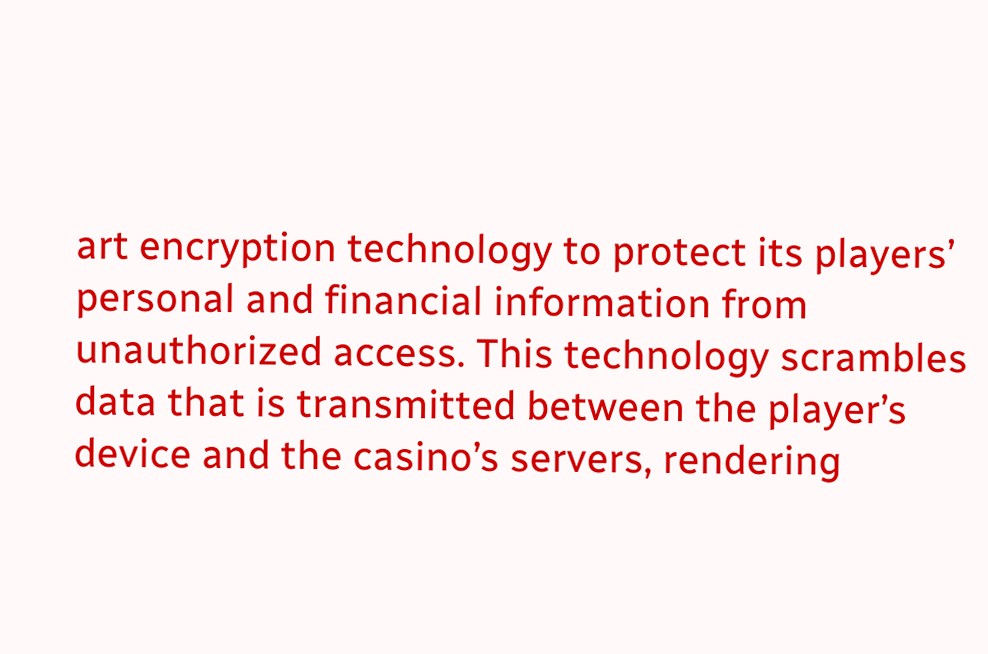art encryption technology to protect its players’ personal and financial information from unauthorized access. This technology scrambles data that is transmitted between the player’s device and the casino’s servers, rendering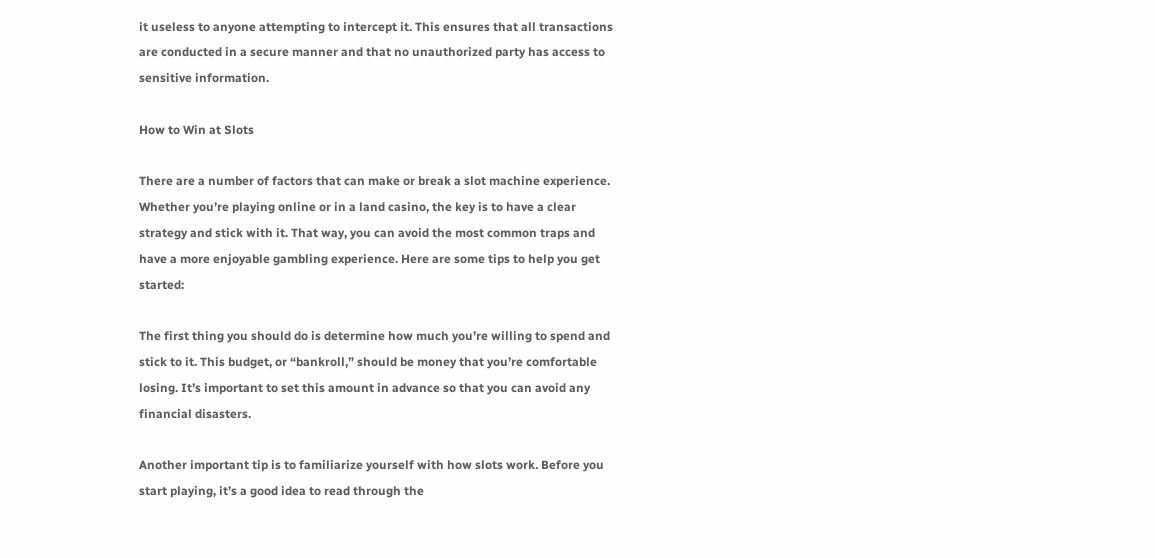it useless to anyone attempting to intercept it. This ensures that all transactions are conducted in a secure manner and that no unauthorized party has access to sensitive information.

How to Win at Slots

There are a number of factors that can make or break a slot machine experience. Whether you’re playing online or in a land casino, the key is to have a clear strategy and stick with it. That way, you can avoid the most common traps and have a more enjoyable gambling experience. Here are some tips to help you get started:

The first thing you should do is determine how much you’re willing to spend and stick to it. This budget, or “bankroll,” should be money that you’re comfortable losing. It’s important to set this amount in advance so that you can avoid any financial disasters.

Another important tip is to familiarize yourself with how slots work. Before you start playing, it’s a good idea to read through the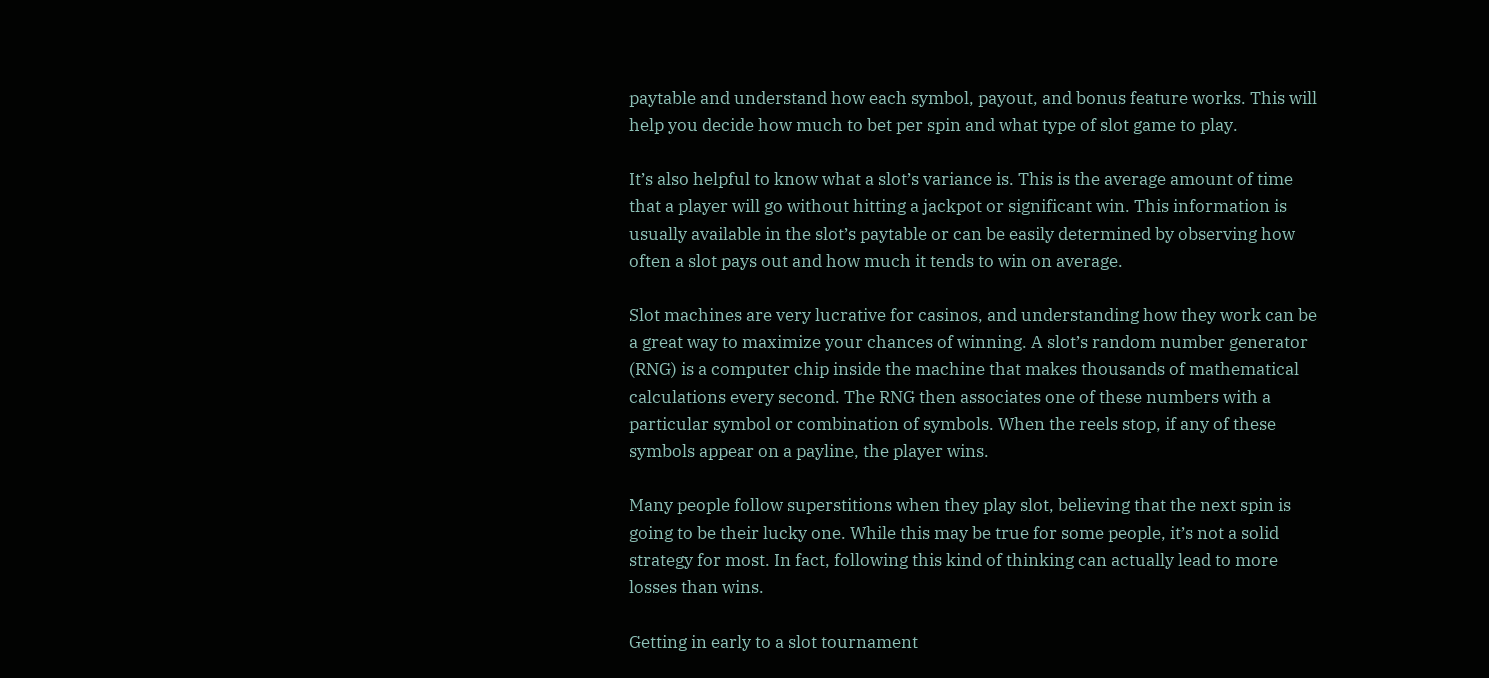paytable and understand how each symbol, payout, and bonus feature works. This will help you decide how much to bet per spin and what type of slot game to play.

It’s also helpful to know what a slot’s variance is. This is the average amount of time that a player will go without hitting a jackpot or significant win. This information is usually available in the slot’s paytable or can be easily determined by observing how often a slot pays out and how much it tends to win on average.

Slot machines are very lucrative for casinos, and understanding how they work can be a great way to maximize your chances of winning. A slot’s random number generator (RNG) is a computer chip inside the machine that makes thousands of mathematical calculations every second. The RNG then associates one of these numbers with a particular symbol or combination of symbols. When the reels stop, if any of these symbols appear on a payline, the player wins.

Many people follow superstitions when they play slot, believing that the next spin is going to be their lucky one. While this may be true for some people, it’s not a solid strategy for most. In fact, following this kind of thinking can actually lead to more losses than wins.

Getting in early to a slot tournament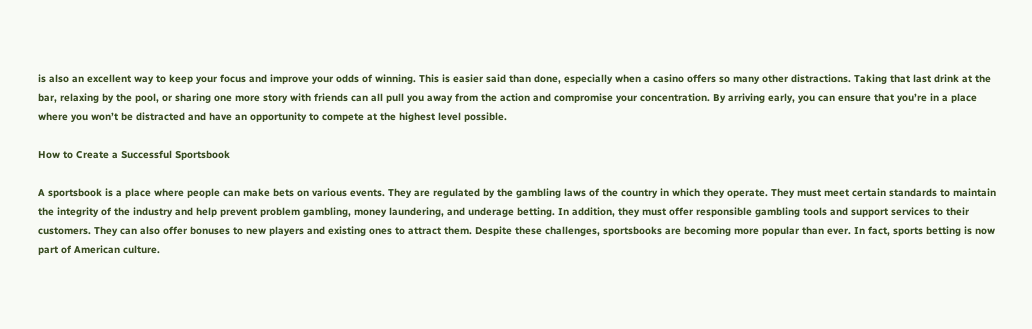is also an excellent way to keep your focus and improve your odds of winning. This is easier said than done, especially when a casino offers so many other distractions. Taking that last drink at the bar, relaxing by the pool, or sharing one more story with friends can all pull you away from the action and compromise your concentration. By arriving early, you can ensure that you’re in a place where you won’t be distracted and have an opportunity to compete at the highest level possible.

How to Create a Successful Sportsbook

A sportsbook is a place where people can make bets on various events. They are regulated by the gambling laws of the country in which they operate. They must meet certain standards to maintain the integrity of the industry and help prevent problem gambling, money laundering, and underage betting. In addition, they must offer responsible gambling tools and support services to their customers. They can also offer bonuses to new players and existing ones to attract them. Despite these challenges, sportsbooks are becoming more popular than ever. In fact, sports betting is now part of American culture.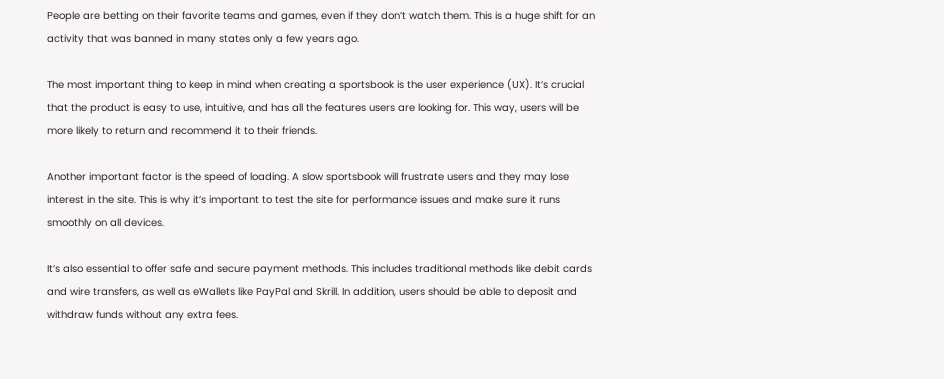People are betting on their favorite teams and games, even if they don’t watch them. This is a huge shift for an activity that was banned in many states only a few years ago.

The most important thing to keep in mind when creating a sportsbook is the user experience (UX). It’s crucial that the product is easy to use, intuitive, and has all the features users are looking for. This way, users will be more likely to return and recommend it to their friends.

Another important factor is the speed of loading. A slow sportsbook will frustrate users and they may lose interest in the site. This is why it’s important to test the site for performance issues and make sure it runs smoothly on all devices.

It’s also essential to offer safe and secure payment methods. This includes traditional methods like debit cards and wire transfers, as well as eWallets like PayPal and Skrill. In addition, users should be able to deposit and withdraw funds without any extra fees.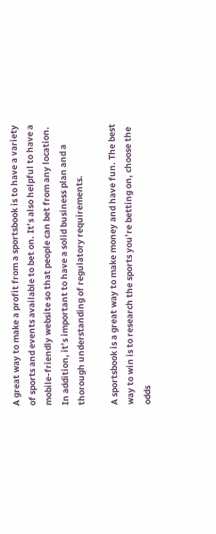A great way to make a profit from a sportsbook is to have a variety of sports and events available to bet on. It’s also helpful to have a mobile-friendly website so that people can bet from any location. In addition, it’s important to have a solid business plan and a thorough understanding of regulatory requirements.

A sportsbook is a great way to make money and have fun. The best way to win is to research the sports you’re betting on, choose the odds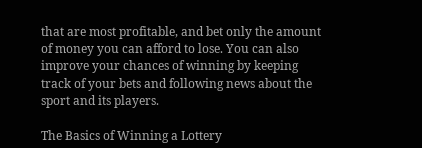that are most profitable, and bet only the amount of money you can afford to lose. You can also improve your chances of winning by keeping track of your bets and following news about the sport and its players.

The Basics of Winning a Lottery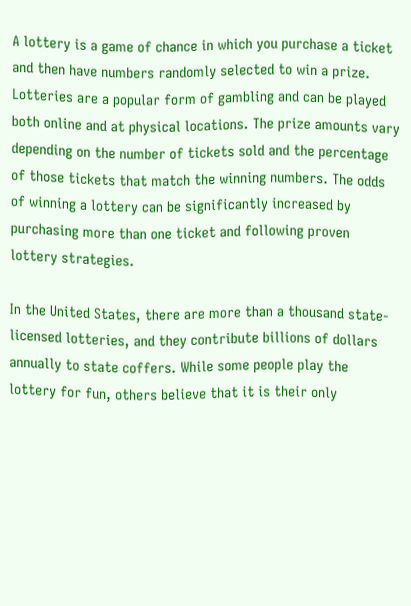A lottery is a game of chance in which you purchase a ticket and then have numbers randomly selected to win a prize. Lotteries are a popular form of gambling and can be played both online and at physical locations. The prize amounts vary depending on the number of tickets sold and the percentage of those tickets that match the winning numbers. The odds of winning a lottery can be significantly increased by purchasing more than one ticket and following proven lottery strategies.

In the United States, there are more than a thousand state-licensed lotteries, and they contribute billions of dollars annually to state coffers. While some people play the lottery for fun, others believe that it is their only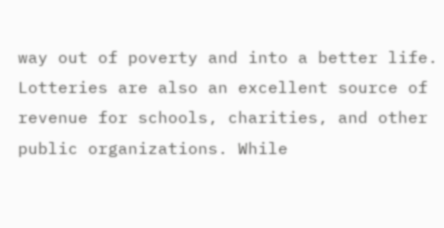way out of poverty and into a better life. Lotteries are also an excellent source of revenue for schools, charities, and other public organizations. While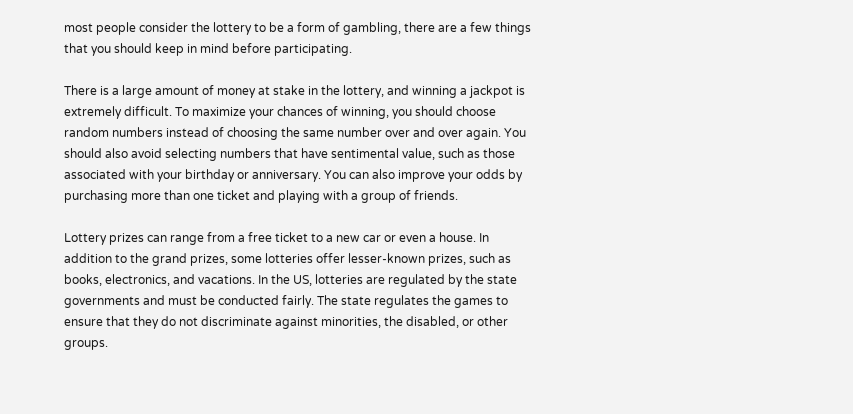most people consider the lottery to be a form of gambling, there are a few things that you should keep in mind before participating.

There is a large amount of money at stake in the lottery, and winning a jackpot is extremely difficult. To maximize your chances of winning, you should choose random numbers instead of choosing the same number over and over again. You should also avoid selecting numbers that have sentimental value, such as those associated with your birthday or anniversary. You can also improve your odds by purchasing more than one ticket and playing with a group of friends.

Lottery prizes can range from a free ticket to a new car or even a house. In addition to the grand prizes, some lotteries offer lesser-known prizes, such as books, electronics, and vacations. In the US, lotteries are regulated by the state governments and must be conducted fairly. The state regulates the games to ensure that they do not discriminate against minorities, the disabled, or other groups.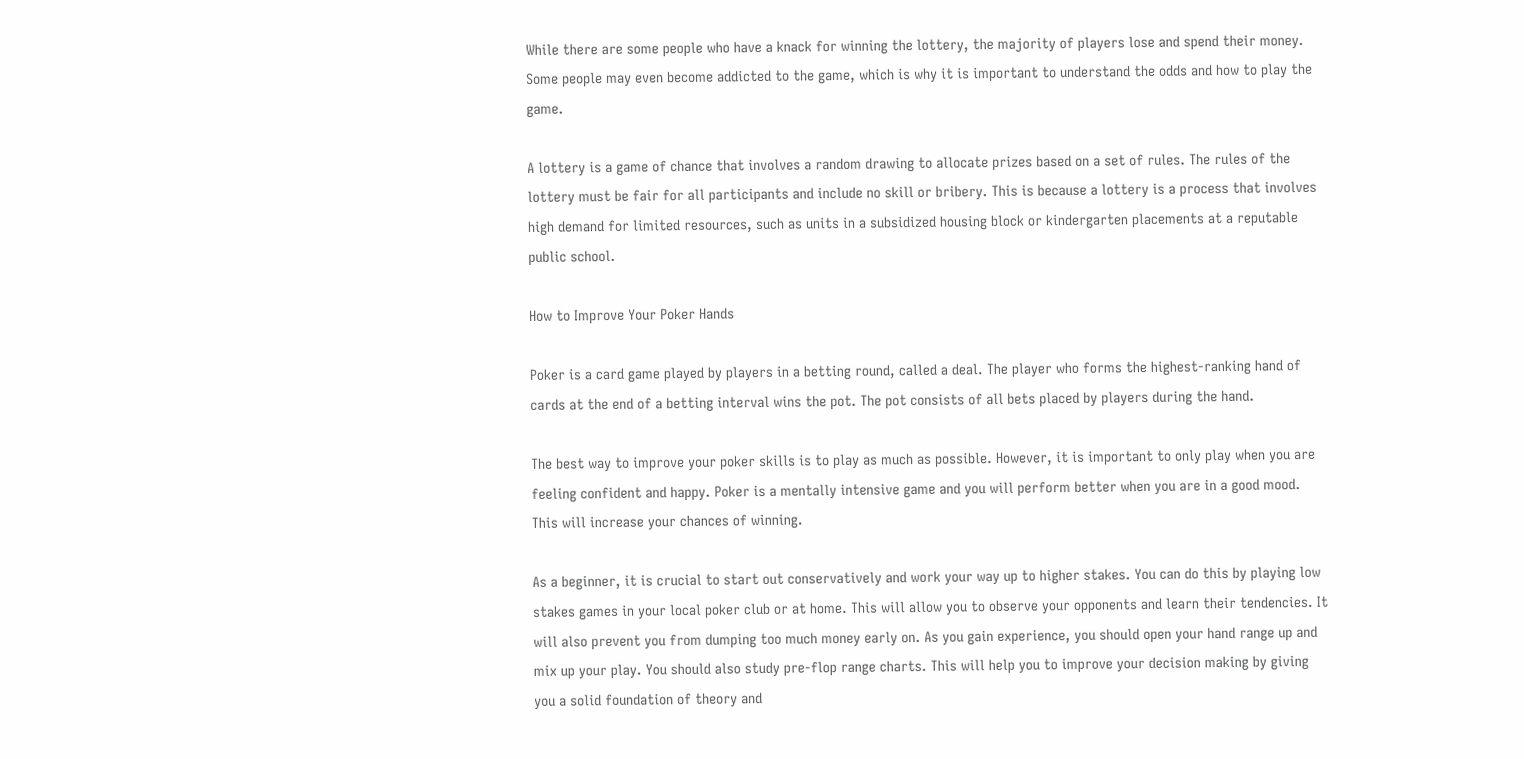While there are some people who have a knack for winning the lottery, the majority of players lose and spend their money. Some people may even become addicted to the game, which is why it is important to understand the odds and how to play the game.

A lottery is a game of chance that involves a random drawing to allocate prizes based on a set of rules. The rules of the lottery must be fair for all participants and include no skill or bribery. This is because a lottery is a process that involves high demand for limited resources, such as units in a subsidized housing block or kindergarten placements at a reputable public school.

How to Improve Your Poker Hands

Poker is a card game played by players in a betting round, called a deal. The player who forms the highest-ranking hand of cards at the end of a betting interval wins the pot. The pot consists of all bets placed by players during the hand.

The best way to improve your poker skills is to play as much as possible. However, it is important to only play when you are feeling confident and happy. Poker is a mentally intensive game and you will perform better when you are in a good mood. This will increase your chances of winning.

As a beginner, it is crucial to start out conservatively and work your way up to higher stakes. You can do this by playing low stakes games in your local poker club or at home. This will allow you to observe your opponents and learn their tendencies. It will also prevent you from dumping too much money early on. As you gain experience, you should open your hand range up and mix up your play. You should also study pre-flop range charts. This will help you to improve your decision making by giving you a solid foundation of theory and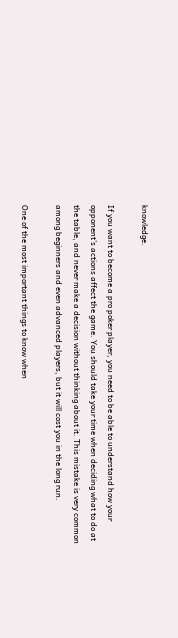knowledge.

If you want to become a pro poker player, you need to be able to understand how your opponent’s actions affect the game. You should take your time when deciding what to do at the table, and never make a decision without thinking about it. This mistake is very common among beginners and even advanced players, but it will cost you in the long run.

One of the most important things to know when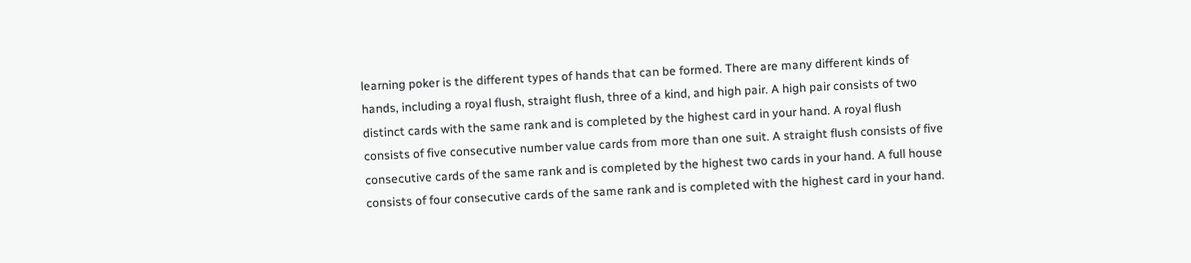learning poker is the different types of hands that can be formed. There are many different kinds of hands, including a royal flush, straight flush, three of a kind, and high pair. A high pair consists of two distinct cards with the same rank and is completed by the highest card in your hand. A royal flush consists of five consecutive number value cards from more than one suit. A straight flush consists of five consecutive cards of the same rank and is completed by the highest two cards in your hand. A full house consists of four consecutive cards of the same rank and is completed with the highest card in your hand.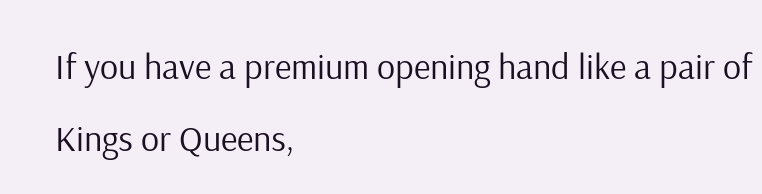If you have a premium opening hand like a pair of Kings or Queens,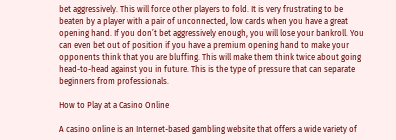bet aggressively. This will force other players to fold. It is very frustrating to be beaten by a player with a pair of unconnected, low cards when you have a great opening hand. If you don’t bet aggressively enough, you will lose your bankroll. You can even bet out of position if you have a premium opening hand to make your opponents think that you are bluffing. This will make them think twice about going head-to-head against you in future. This is the type of pressure that can separate beginners from professionals.

How to Play at a Casino Online

A casino online is an Internet-based gambling website that offers a wide variety of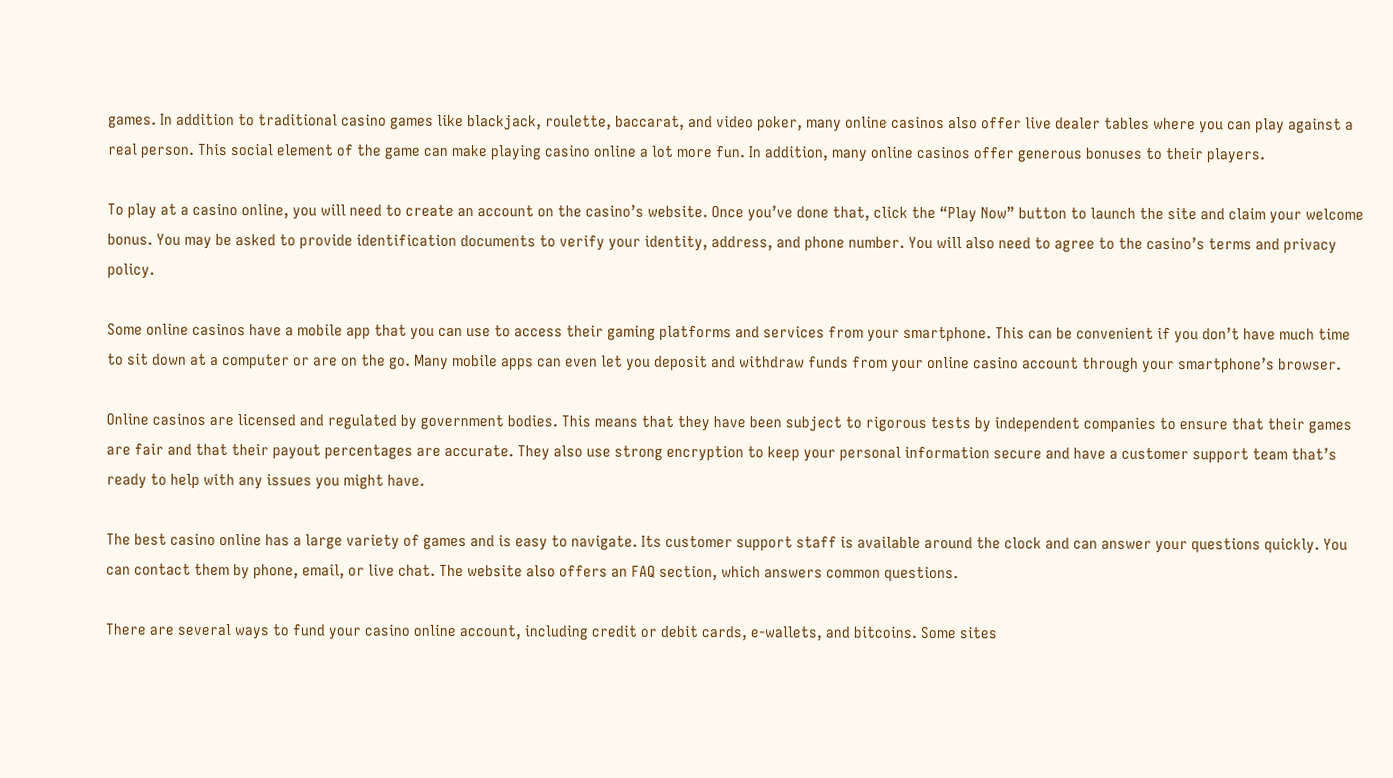games. In addition to traditional casino games like blackjack, roulette, baccarat, and video poker, many online casinos also offer live dealer tables where you can play against a real person. This social element of the game can make playing casino online a lot more fun. In addition, many online casinos offer generous bonuses to their players.

To play at a casino online, you will need to create an account on the casino’s website. Once you’ve done that, click the “Play Now” button to launch the site and claim your welcome bonus. You may be asked to provide identification documents to verify your identity, address, and phone number. You will also need to agree to the casino’s terms and privacy policy.

Some online casinos have a mobile app that you can use to access their gaming platforms and services from your smartphone. This can be convenient if you don’t have much time to sit down at a computer or are on the go. Many mobile apps can even let you deposit and withdraw funds from your online casino account through your smartphone’s browser.

Online casinos are licensed and regulated by government bodies. This means that they have been subject to rigorous tests by independent companies to ensure that their games are fair and that their payout percentages are accurate. They also use strong encryption to keep your personal information secure and have a customer support team that’s ready to help with any issues you might have.

The best casino online has a large variety of games and is easy to navigate. Its customer support staff is available around the clock and can answer your questions quickly. You can contact them by phone, email, or live chat. The website also offers an FAQ section, which answers common questions.

There are several ways to fund your casino online account, including credit or debit cards, e-wallets, and bitcoins. Some sites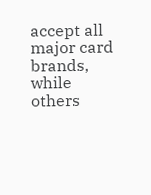accept all major card brands, while others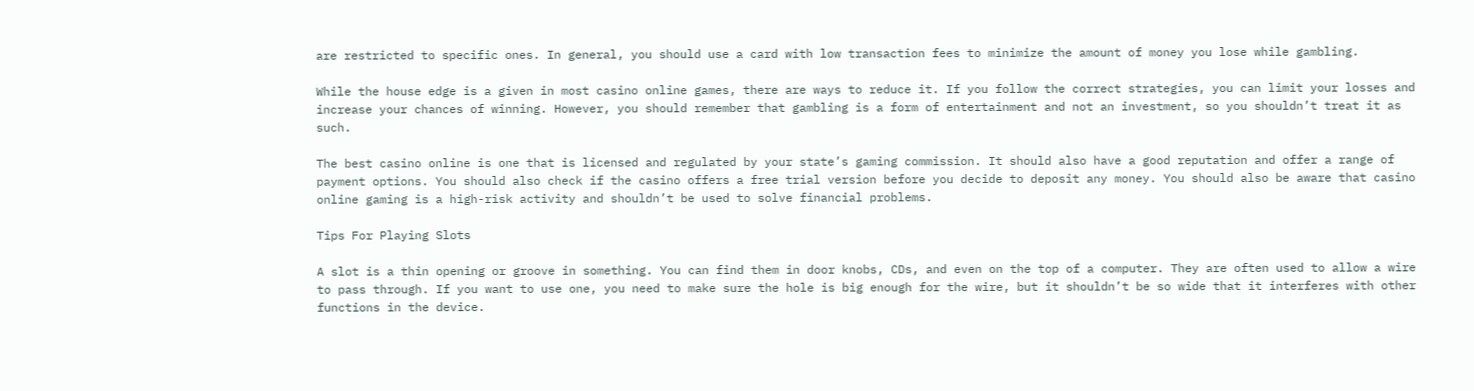are restricted to specific ones. In general, you should use a card with low transaction fees to minimize the amount of money you lose while gambling.

While the house edge is a given in most casino online games, there are ways to reduce it. If you follow the correct strategies, you can limit your losses and increase your chances of winning. However, you should remember that gambling is a form of entertainment and not an investment, so you shouldn’t treat it as such.

The best casino online is one that is licensed and regulated by your state’s gaming commission. It should also have a good reputation and offer a range of payment options. You should also check if the casino offers a free trial version before you decide to deposit any money. You should also be aware that casino online gaming is a high-risk activity and shouldn’t be used to solve financial problems.

Tips For Playing Slots

A slot is a thin opening or groove in something. You can find them in door knobs, CDs, and even on the top of a computer. They are often used to allow a wire to pass through. If you want to use one, you need to make sure the hole is big enough for the wire, but it shouldn’t be so wide that it interferes with other functions in the device.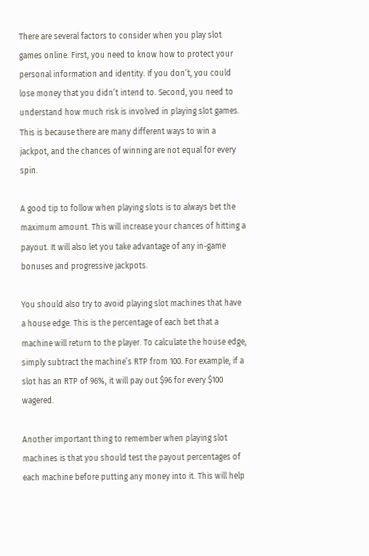There are several factors to consider when you play slot games online. First, you need to know how to protect your personal information and identity. If you don’t, you could lose money that you didn’t intend to. Second, you need to understand how much risk is involved in playing slot games. This is because there are many different ways to win a jackpot, and the chances of winning are not equal for every spin.

A good tip to follow when playing slots is to always bet the maximum amount. This will increase your chances of hitting a payout. It will also let you take advantage of any in-game bonuses and progressive jackpots.

You should also try to avoid playing slot machines that have a house edge. This is the percentage of each bet that a machine will return to the player. To calculate the house edge, simply subtract the machine’s RTP from 100. For example, if a slot has an RTP of 96%, it will pay out $96 for every $100 wagered.

Another important thing to remember when playing slot machines is that you should test the payout percentages of each machine before putting any money into it. This will help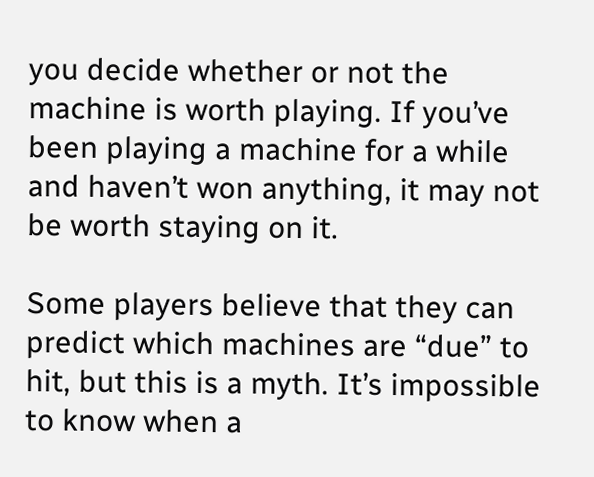you decide whether or not the machine is worth playing. If you’ve been playing a machine for a while and haven’t won anything, it may not be worth staying on it.

Some players believe that they can predict which machines are “due” to hit, but this is a myth. It’s impossible to know when a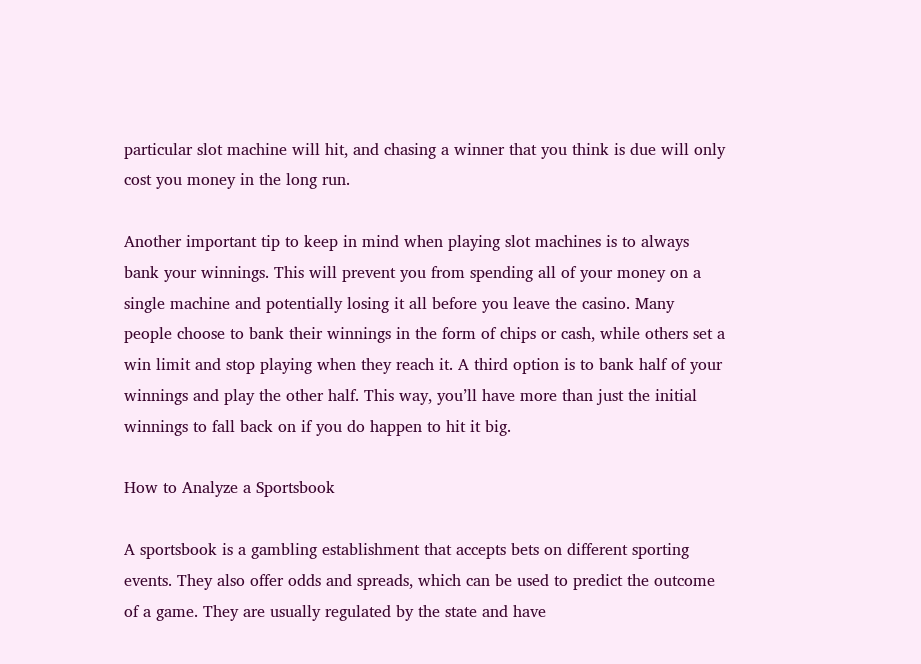particular slot machine will hit, and chasing a winner that you think is due will only cost you money in the long run.

Another important tip to keep in mind when playing slot machines is to always bank your winnings. This will prevent you from spending all of your money on a single machine and potentially losing it all before you leave the casino. Many people choose to bank their winnings in the form of chips or cash, while others set a win limit and stop playing when they reach it. A third option is to bank half of your winnings and play the other half. This way, you’ll have more than just the initial winnings to fall back on if you do happen to hit it big.

How to Analyze a Sportsbook

A sportsbook is a gambling establishment that accepts bets on different sporting events. They also offer odds and spreads, which can be used to predict the outcome of a game. They are usually regulated by the state and have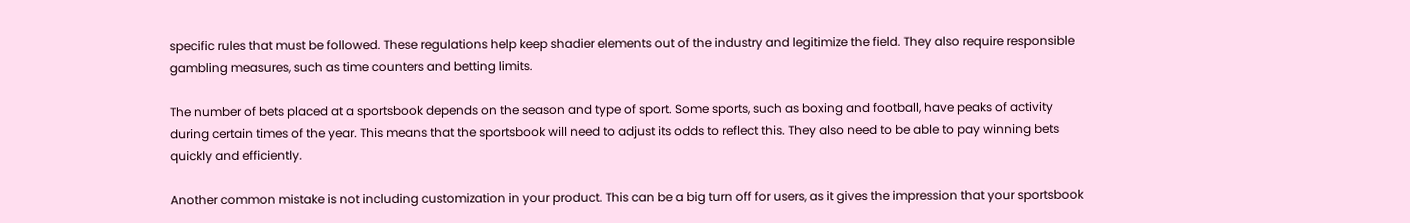specific rules that must be followed. These regulations help keep shadier elements out of the industry and legitimize the field. They also require responsible gambling measures, such as time counters and betting limits.

The number of bets placed at a sportsbook depends on the season and type of sport. Some sports, such as boxing and football, have peaks of activity during certain times of the year. This means that the sportsbook will need to adjust its odds to reflect this. They also need to be able to pay winning bets quickly and efficiently.

Another common mistake is not including customization in your product. This can be a big turn off for users, as it gives the impression that your sportsbook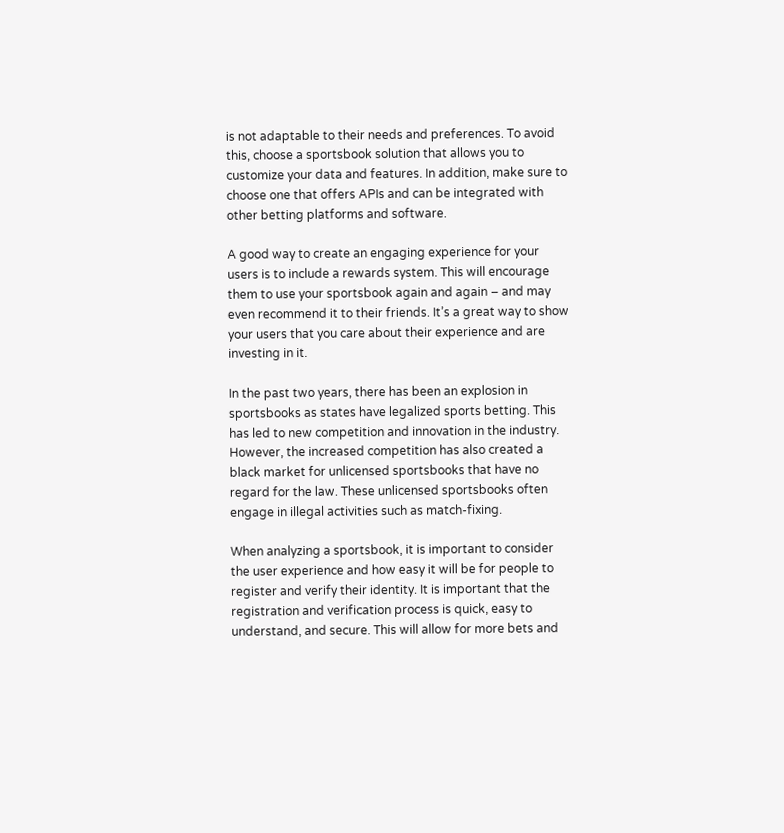is not adaptable to their needs and preferences. To avoid this, choose a sportsbook solution that allows you to customize your data and features. In addition, make sure to choose one that offers APIs and can be integrated with other betting platforms and software.

A good way to create an engaging experience for your users is to include a rewards system. This will encourage them to use your sportsbook again and again – and may even recommend it to their friends. It’s a great way to show your users that you care about their experience and are investing in it.

In the past two years, there has been an explosion in sportsbooks as states have legalized sports betting. This has led to new competition and innovation in the industry. However, the increased competition has also created a black market for unlicensed sportsbooks that have no regard for the law. These unlicensed sportsbooks often engage in illegal activities such as match-fixing.

When analyzing a sportsbook, it is important to consider the user experience and how easy it will be for people to register and verify their identity. It is important that the registration and verification process is quick, easy to understand, and secure. This will allow for more bets and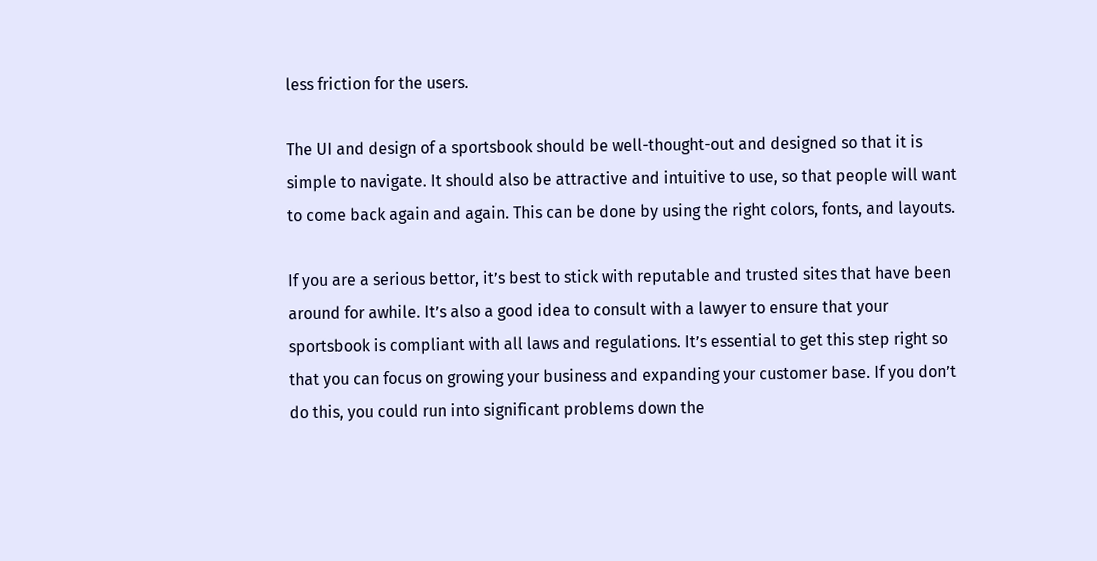less friction for the users.

The UI and design of a sportsbook should be well-thought-out and designed so that it is simple to navigate. It should also be attractive and intuitive to use, so that people will want to come back again and again. This can be done by using the right colors, fonts, and layouts.

If you are a serious bettor, it’s best to stick with reputable and trusted sites that have been around for awhile. It’s also a good idea to consult with a lawyer to ensure that your sportsbook is compliant with all laws and regulations. It’s essential to get this step right so that you can focus on growing your business and expanding your customer base. If you don’t do this, you could run into significant problems down the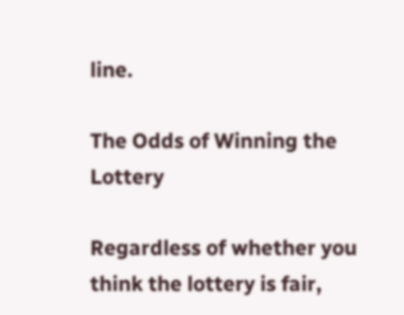line.

The Odds of Winning the Lottery

Regardless of whether you think the lottery is fair,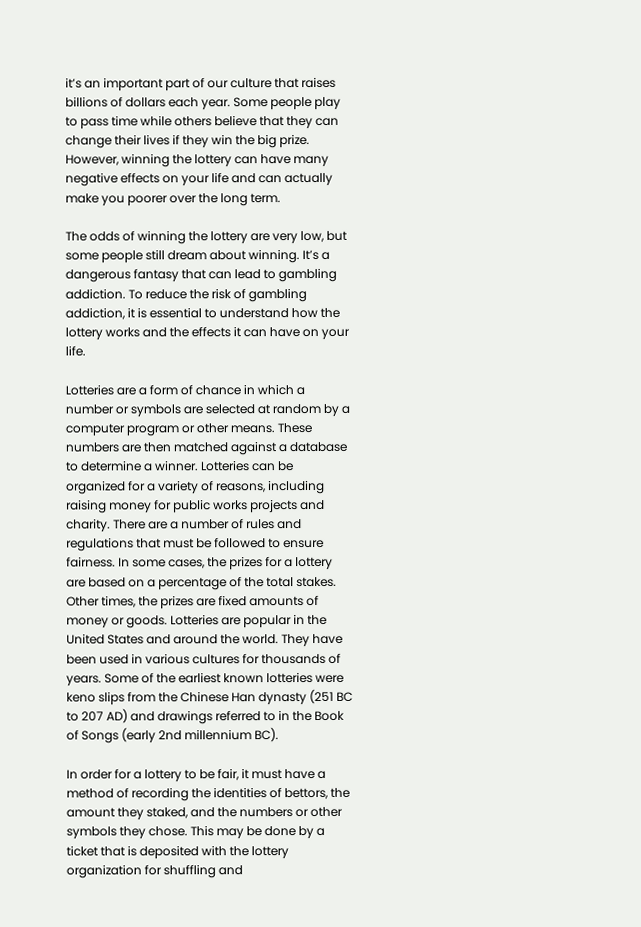it’s an important part of our culture that raises billions of dollars each year. Some people play to pass time while others believe that they can change their lives if they win the big prize. However, winning the lottery can have many negative effects on your life and can actually make you poorer over the long term.

The odds of winning the lottery are very low, but some people still dream about winning. It’s a dangerous fantasy that can lead to gambling addiction. To reduce the risk of gambling addiction, it is essential to understand how the lottery works and the effects it can have on your life.

Lotteries are a form of chance in which a number or symbols are selected at random by a computer program or other means. These numbers are then matched against a database to determine a winner. Lotteries can be organized for a variety of reasons, including raising money for public works projects and charity. There are a number of rules and regulations that must be followed to ensure fairness. In some cases, the prizes for a lottery are based on a percentage of the total stakes. Other times, the prizes are fixed amounts of money or goods. Lotteries are popular in the United States and around the world. They have been used in various cultures for thousands of years. Some of the earliest known lotteries were keno slips from the Chinese Han dynasty (251 BC to 207 AD) and drawings referred to in the Book of Songs (early 2nd millennium BC).

In order for a lottery to be fair, it must have a method of recording the identities of bettors, the amount they staked, and the numbers or other symbols they chose. This may be done by a ticket that is deposited with the lottery organization for shuffling and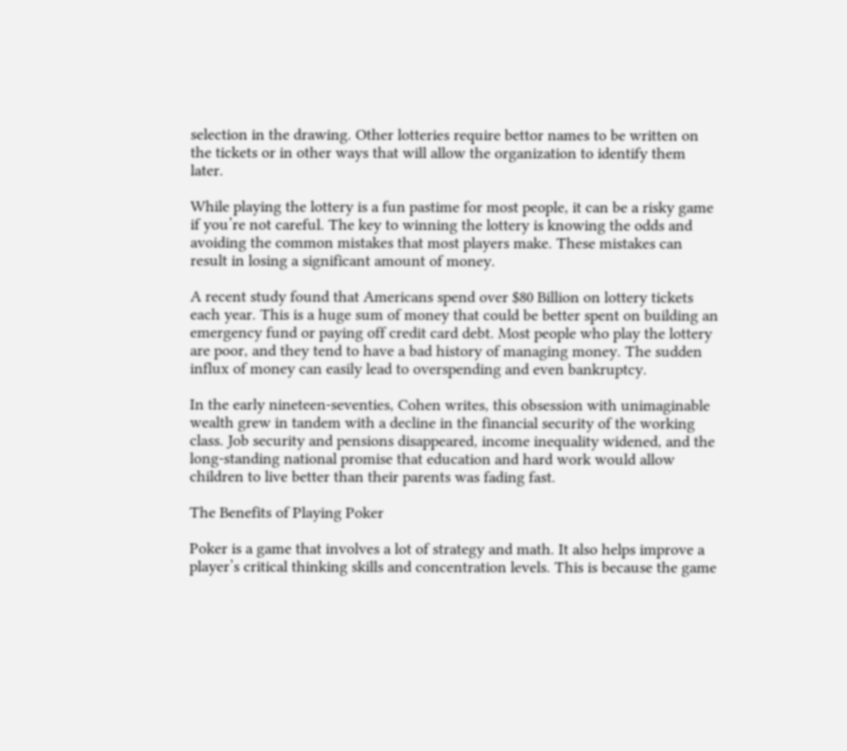selection in the drawing. Other lotteries require bettor names to be written on the tickets or in other ways that will allow the organization to identify them later.

While playing the lottery is a fun pastime for most people, it can be a risky game if you’re not careful. The key to winning the lottery is knowing the odds and avoiding the common mistakes that most players make. These mistakes can result in losing a significant amount of money.

A recent study found that Americans spend over $80 Billion on lottery tickets each year. This is a huge sum of money that could be better spent on building an emergency fund or paying off credit card debt. Most people who play the lottery are poor, and they tend to have a bad history of managing money. The sudden influx of money can easily lead to overspending and even bankruptcy.

In the early nineteen-seventies, Cohen writes, this obsession with unimaginable wealth grew in tandem with a decline in the financial security of the working class. Job security and pensions disappeared, income inequality widened, and the long-standing national promise that education and hard work would allow children to live better than their parents was fading fast.

The Benefits of Playing Poker

Poker is a game that involves a lot of strategy and math. It also helps improve a player’s critical thinking skills and concentration levels. This is because the game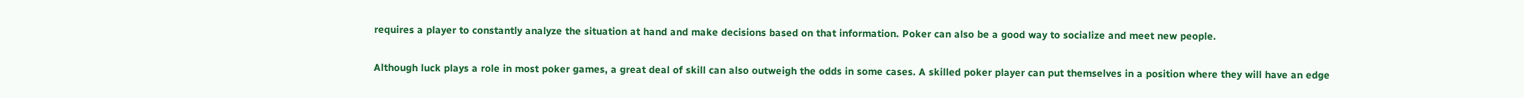requires a player to constantly analyze the situation at hand and make decisions based on that information. Poker can also be a good way to socialize and meet new people.

Although luck plays a role in most poker games, a great deal of skill can also outweigh the odds in some cases. A skilled poker player can put themselves in a position where they will have an edge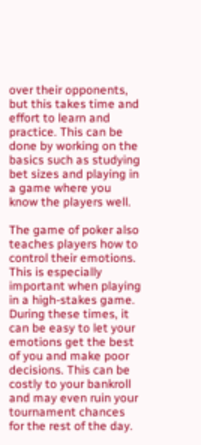over their opponents, but this takes time and effort to learn and practice. This can be done by working on the basics such as studying bet sizes and playing in a game where you know the players well.

The game of poker also teaches players how to control their emotions. This is especially important when playing in a high-stakes game. During these times, it can be easy to let your emotions get the best of you and make poor decisions. This can be costly to your bankroll and may even ruin your tournament chances for the rest of the day.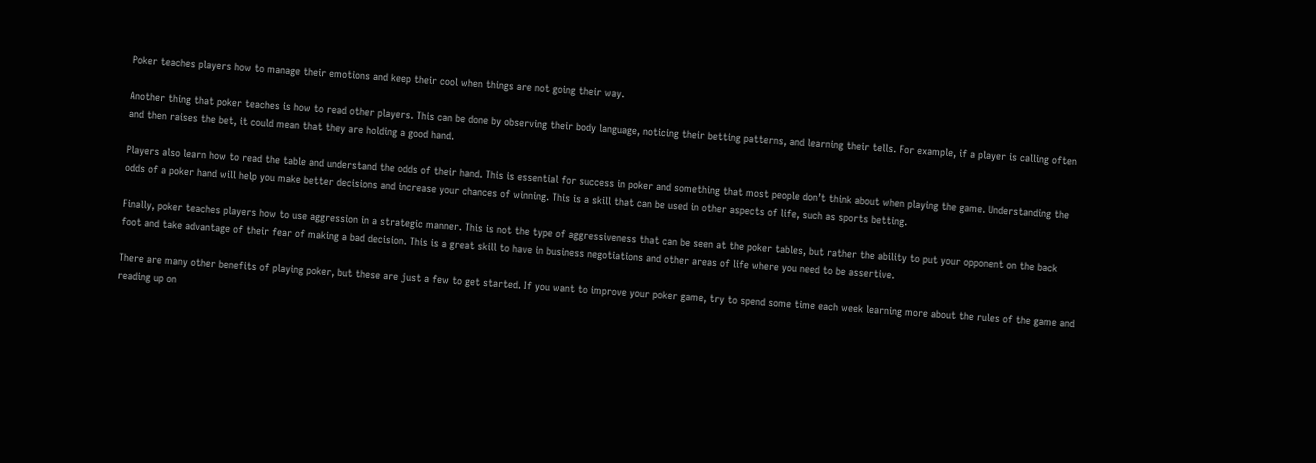Poker teaches players how to manage their emotions and keep their cool when things are not going their way.

Another thing that poker teaches is how to read other players. This can be done by observing their body language, noticing their betting patterns, and learning their tells. For example, if a player is calling often and then raises the bet, it could mean that they are holding a good hand.

Players also learn how to read the table and understand the odds of their hand. This is essential for success in poker and something that most people don’t think about when playing the game. Understanding the odds of a poker hand will help you make better decisions and increase your chances of winning. This is a skill that can be used in other aspects of life, such as sports betting.

Finally, poker teaches players how to use aggression in a strategic manner. This is not the type of aggressiveness that can be seen at the poker tables, but rather the ability to put your opponent on the back foot and take advantage of their fear of making a bad decision. This is a great skill to have in business negotiations and other areas of life where you need to be assertive.

There are many other benefits of playing poker, but these are just a few to get started. If you want to improve your poker game, try to spend some time each week learning more about the rules of the game and reading up on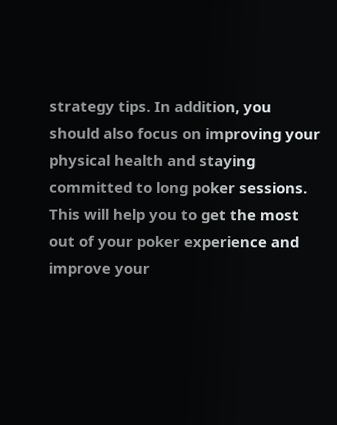strategy tips. In addition, you should also focus on improving your physical health and staying committed to long poker sessions. This will help you to get the most out of your poker experience and improve your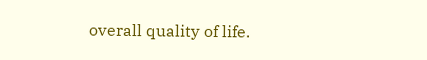overall quality of life.